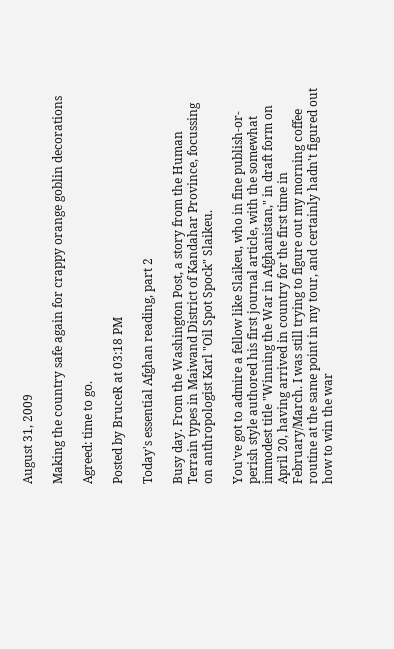August 31, 2009

Making the country safe again for crappy orange goblin decorations

Agreed: time to go.

Posted by BruceR at 03:18 PM

Today's essential Afghan reading, part 2

Busy day. From the Washington Post, a story from the Human Terrain types in Maiwand District of Kandahar Province, focussing on anthropologist Karl "Oil Spot Spock" Slaikeu.

You've got to admire a fellow like Slaikeu, who in fine publish-or-perish style authored his first journal article, with the somewhat immodest title "Winning the War in Afghanistan," in draft form on April 20, having arrived in country for the first time in February/March. I was still trying to figure out my morning coffee routine at the same point in my tour, and certainly hadn't figured out how to win the war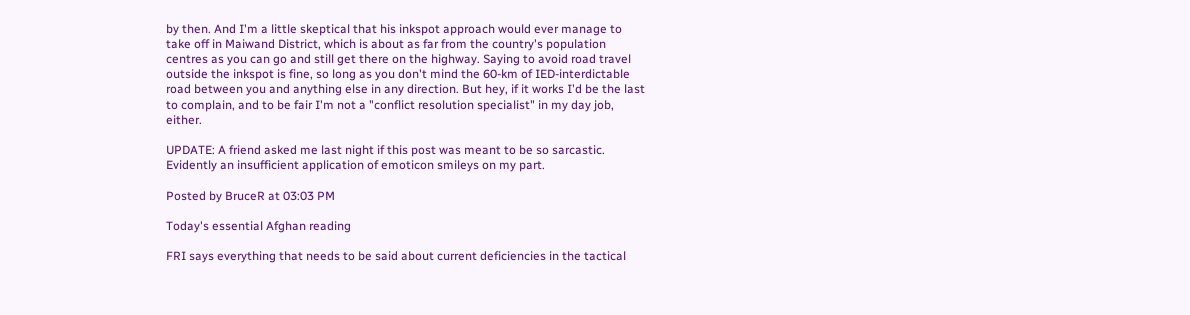by then. And I'm a little skeptical that his inkspot approach would ever manage to take off in Maiwand District, which is about as far from the country's population centres as you can go and still get there on the highway. Saying to avoid road travel outside the inkspot is fine, so long as you don't mind the 60-km of IED-interdictable road between you and anything else in any direction. But hey, if it works I'd be the last to complain, and to be fair I'm not a "conflict resolution specialist" in my day job, either.

UPDATE: A friend asked me last night if this post was meant to be so sarcastic. Evidently an insufficient application of emoticon smileys on my part.

Posted by BruceR at 03:03 PM

Today's essential Afghan reading

FRI says everything that needs to be said about current deficiencies in the tactical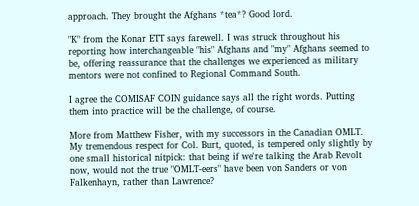approach. They brought the Afghans *tea*? Good lord.

"K" from the Konar ETT says farewell. I was struck throughout his reporting how interchangeable "his" Afghans and "my" Afghans seemed to be, offering reassurance that the challenges we experienced as military mentors were not confined to Regional Command South.

I agree the COMISAF COIN guidance says all the right words. Putting them into practice will be the challenge, of course.

More from Matthew Fisher, with my successors in the Canadian OMLT. My tremendous respect for Col. Burt, quoted, is tempered only slightly by one small historical nitpick: that being if we're talking the Arab Revolt now, would not the true "OMLT-eers" have been von Sanders or von Falkenhayn, rather than Lawrence?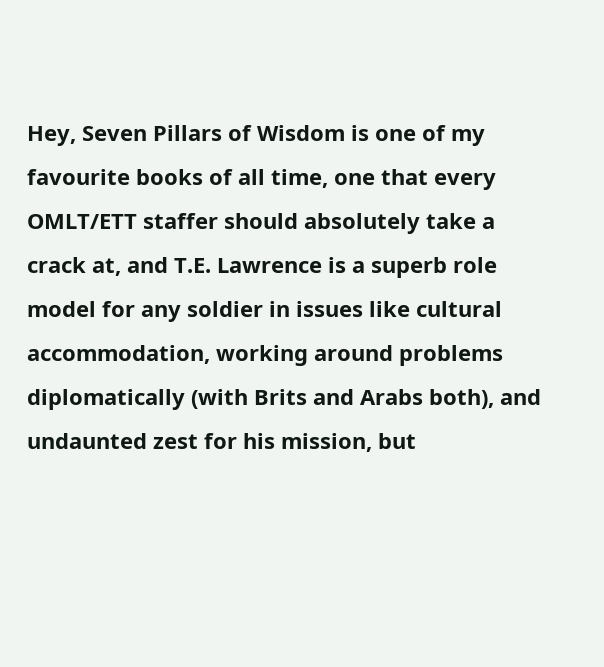Hey, Seven Pillars of Wisdom is one of my favourite books of all time, one that every OMLT/ETT staffer should absolutely take a crack at, and T.E. Lawrence is a superb role model for any soldier in issues like cultural accommodation, working around problems diplomatically (with Brits and Arabs both), and undaunted zest for his mission, but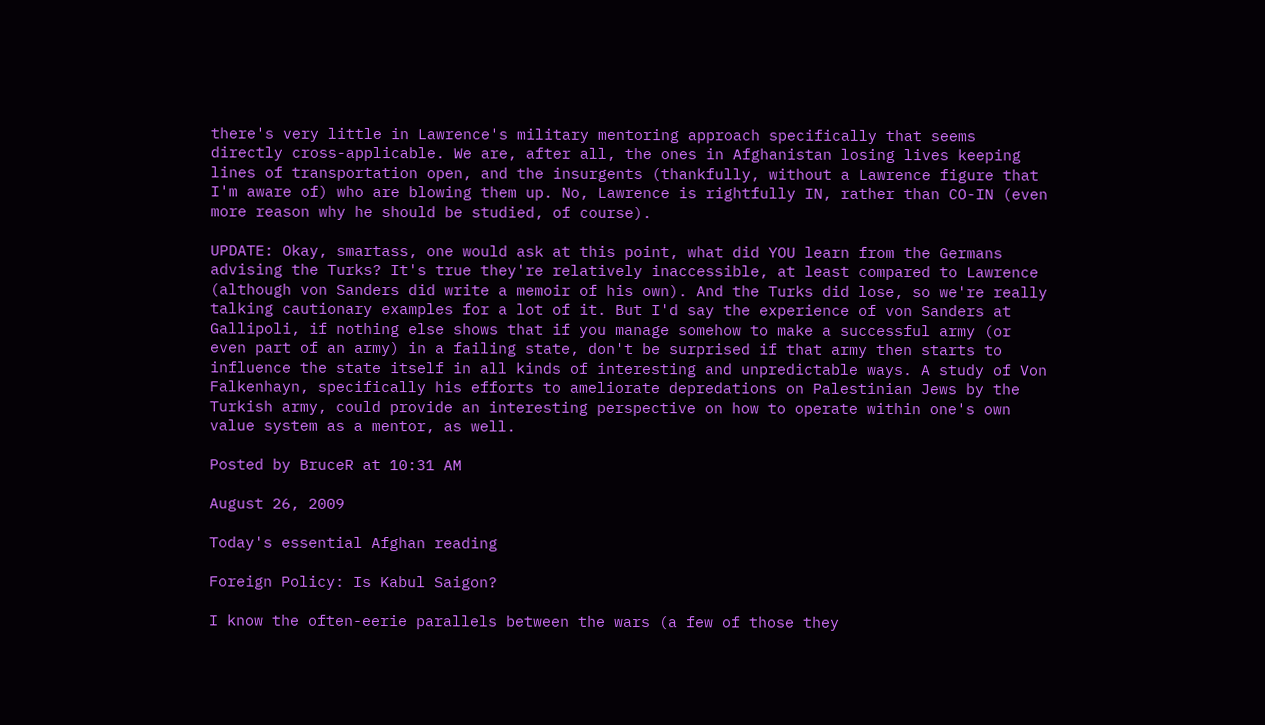there's very little in Lawrence's military mentoring approach specifically that seems directly cross-applicable. We are, after all, the ones in Afghanistan losing lives keeping lines of transportation open, and the insurgents (thankfully, without a Lawrence figure that I'm aware of) who are blowing them up. No, Lawrence is rightfully IN, rather than CO-IN (even more reason why he should be studied, of course).

UPDATE: Okay, smartass, one would ask at this point, what did YOU learn from the Germans advising the Turks? It's true they're relatively inaccessible, at least compared to Lawrence (although von Sanders did write a memoir of his own). And the Turks did lose, so we're really talking cautionary examples for a lot of it. But I'd say the experience of von Sanders at Gallipoli, if nothing else shows that if you manage somehow to make a successful army (or even part of an army) in a failing state, don't be surprised if that army then starts to influence the state itself in all kinds of interesting and unpredictable ways. A study of Von Falkenhayn, specifically his efforts to ameliorate depredations on Palestinian Jews by the Turkish army, could provide an interesting perspective on how to operate within one's own value system as a mentor, as well.

Posted by BruceR at 10:31 AM

August 26, 2009

Today's essential Afghan reading

Foreign Policy: Is Kabul Saigon?

I know the often-eerie parallels between the wars (a few of those they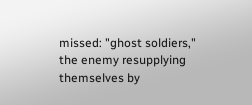missed: "ghost soldiers," the enemy resupplying themselves by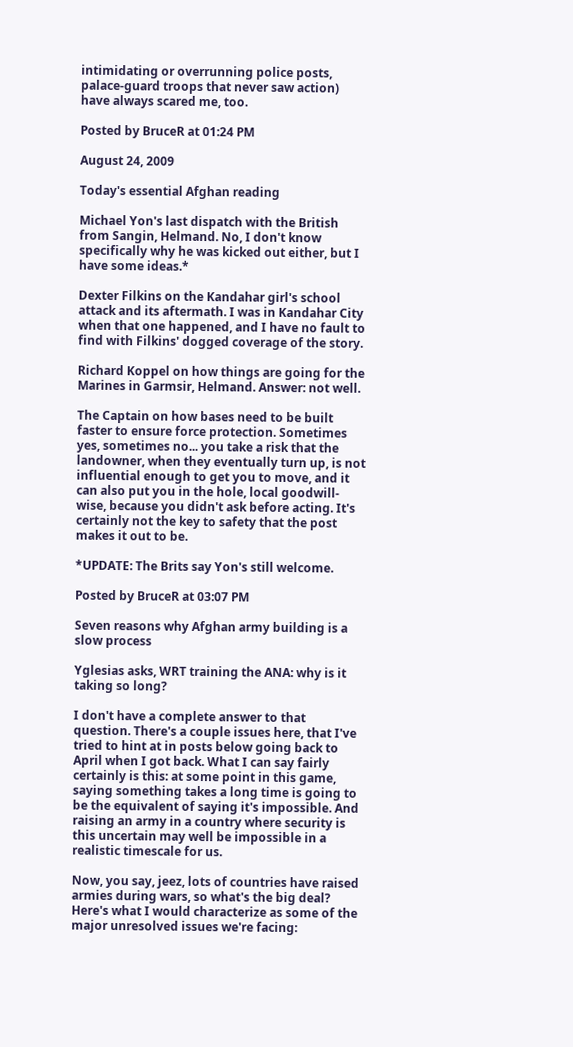intimidating or overrunning police posts, palace-guard troops that never saw action) have always scared me, too.

Posted by BruceR at 01:24 PM

August 24, 2009

Today's essential Afghan reading

Michael Yon's last dispatch with the British from Sangin, Helmand. No, I don't know specifically why he was kicked out either, but I have some ideas.*

Dexter Filkins on the Kandahar girl's school attack and its aftermath. I was in Kandahar City when that one happened, and I have no fault to find with Filkins' dogged coverage of the story.

Richard Koppel on how things are going for the Marines in Garmsir, Helmand. Answer: not well.

The Captain on how bases need to be built faster to ensure force protection. Sometimes yes, sometimes no... you take a risk that the landowner, when they eventually turn up, is not influential enough to get you to move, and it can also put you in the hole, local goodwill-wise, because you didn't ask before acting. It's certainly not the key to safety that the post makes it out to be.

*UPDATE: The Brits say Yon's still welcome.

Posted by BruceR at 03:07 PM

Seven reasons why Afghan army building is a slow process

Yglesias asks, WRT training the ANA: why is it taking so long?

I don't have a complete answer to that question. There's a couple issues here, that I've tried to hint at in posts below going back to April when I got back. What I can say fairly certainly is this: at some point in this game, saying something takes a long time is going to be the equivalent of saying it's impossible. And raising an army in a country where security is this uncertain may well be impossible in a realistic timescale for us.

Now, you say, jeez, lots of countries have raised armies during wars, so what's the big deal? Here's what I would characterize as some of the major unresolved issues we're facing: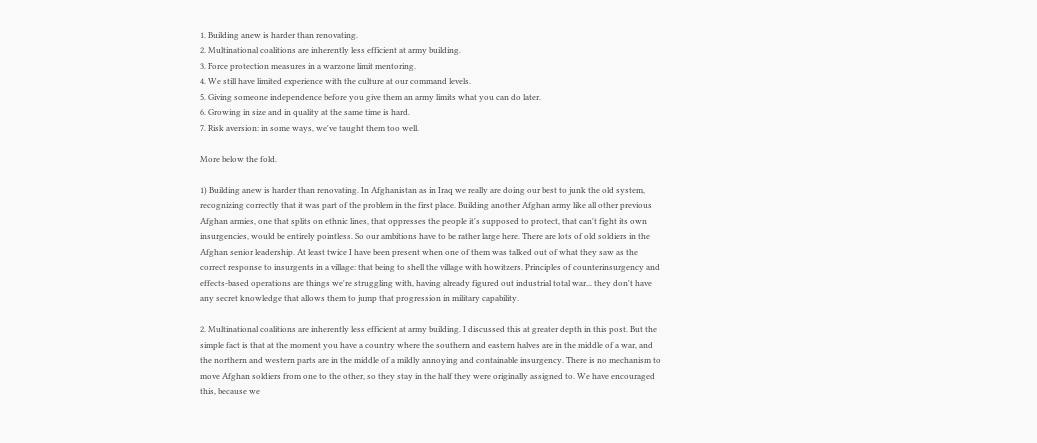1. Building anew is harder than renovating.
2. Multinational coalitions are inherently less efficient at army building.
3. Force protection measures in a warzone limit mentoring.
4. We still have limited experience with the culture at our command levels.
5. Giving someone independence before you give them an army limits what you can do later.
6. Growing in size and in quality at the same time is hard.
7. Risk aversion: in some ways, we've taught them too well.

More below the fold.

1) Building anew is harder than renovating. In Afghanistan as in Iraq we really are doing our best to junk the old system, recognizing correctly that it was part of the problem in the first place. Building another Afghan army like all other previous Afghan armies, one that splits on ethnic lines, that oppresses the people it's supposed to protect, that can't fight its own insurgencies, would be entirely pointless. So our ambitions have to be rather large here. There are lots of old soldiers in the Afghan senior leadership. At least twice I have been present when one of them was talked out of what they saw as the correct response to insurgents in a village: that being to shell the village with howitzers. Principles of counterinsurgency and effects-based operations are things we're struggling with, having already figured out industrial total war... they don't have any secret knowledge that allows them to jump that progression in military capability.

2. Multinational coalitions are inherently less efficient at army building. I discussed this at greater depth in this post. But the simple fact is that at the moment you have a country where the southern and eastern halves are in the middle of a war, and the northern and western parts are in the middle of a mildly annoying and containable insurgency. There is no mechanism to move Afghan soldiers from one to the other, so they stay in the half they were originally assigned to. We have encouraged this, because we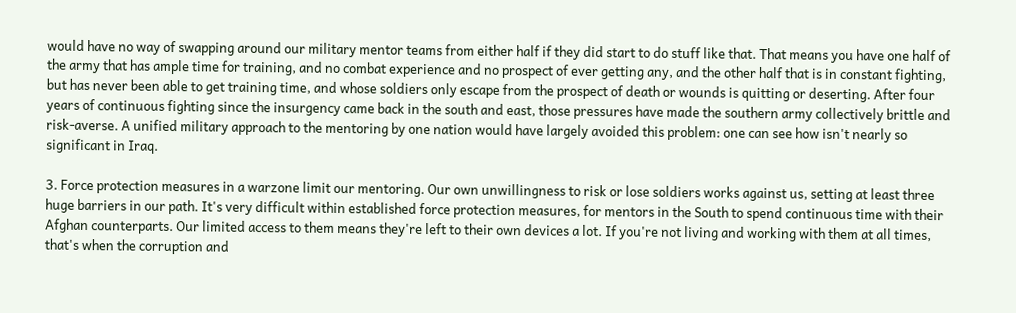would have no way of swapping around our military mentor teams from either half if they did start to do stuff like that. That means you have one half of the army that has ample time for training, and no combat experience and no prospect of ever getting any, and the other half that is in constant fighting, but has never been able to get training time, and whose soldiers only escape from the prospect of death or wounds is quitting or deserting. After four years of continuous fighting since the insurgency came back in the south and east, those pressures have made the southern army collectively brittle and risk-averse. A unified military approach to the mentoring by one nation would have largely avoided this problem: one can see how isn't nearly so significant in Iraq.

3. Force protection measures in a warzone limit our mentoring. Our own unwillingness to risk or lose soldiers works against us, setting at least three huge barriers in our path. It's very difficult within established force protection measures, for mentors in the South to spend continuous time with their Afghan counterparts. Our limited access to them means they're left to their own devices a lot. If you're not living and working with them at all times, that's when the corruption and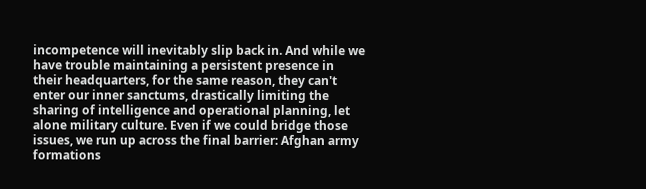incompetence will inevitably slip back in. And while we have trouble maintaining a persistent presence in their headquarters, for the same reason, they can't enter our inner sanctums, drastically limiting the sharing of intelligence and operational planning, let alone military culture. Even if we could bridge those issues, we run up across the final barrier: Afghan army formations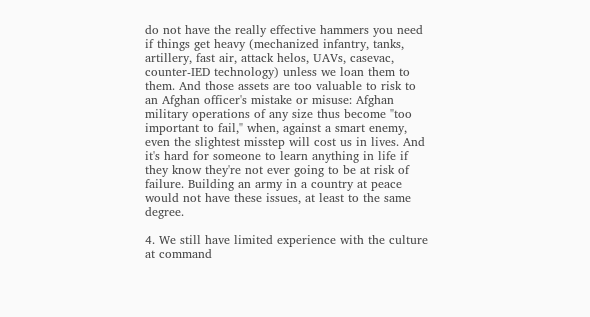do not have the really effective hammers you need if things get heavy (mechanized infantry, tanks, artillery, fast air, attack helos, UAVs, casevac, counter-IED technology) unless we loan them to them. And those assets are too valuable to risk to an Afghan officer's mistake or misuse: Afghan military operations of any size thus become "too important to fail," when, against a smart enemy, even the slightest misstep will cost us in lives. And it's hard for someone to learn anything in life if they know they're not ever going to be at risk of failure. Building an army in a country at peace would not have these issues, at least to the same degree.

4. We still have limited experience with the culture at command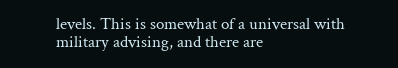levels. This is somewhat of a universal with military advising, and there are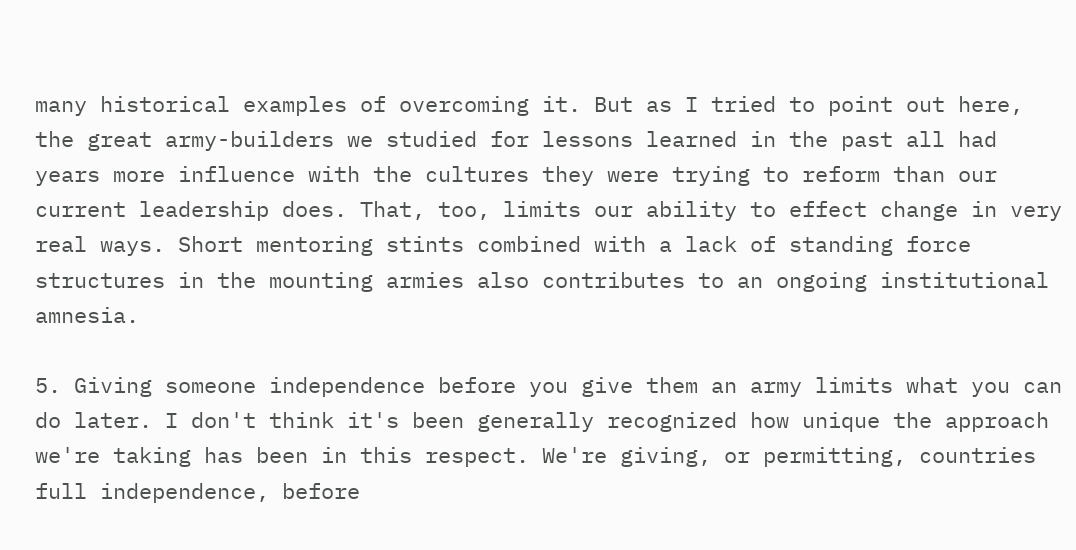many historical examples of overcoming it. But as I tried to point out here, the great army-builders we studied for lessons learned in the past all had years more influence with the cultures they were trying to reform than our current leadership does. That, too, limits our ability to effect change in very real ways. Short mentoring stints combined with a lack of standing force structures in the mounting armies also contributes to an ongoing institutional amnesia.

5. Giving someone independence before you give them an army limits what you can do later. I don't think it's been generally recognized how unique the approach we're taking has been in this respect. We're giving, or permitting, countries full independence, before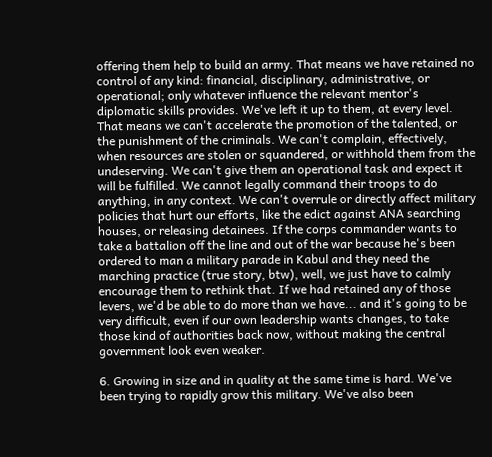offering them help to build an army. That means we have retained no control of any kind: financial, disciplinary, administrative, or operational; only whatever influence the relevant mentor's diplomatic skills provides. We've left it up to them, at every level. That means we can't accelerate the promotion of the talented, or the punishment of the criminals. We can't complain, effectively, when resources are stolen or squandered, or withhold them from the undeserving. We can't give them an operational task and expect it will be fulfilled. We cannot legally command their troops to do anything, in any context. We can't overrule or directly affect military policies that hurt our efforts, like the edict against ANA searching houses, or releasing detainees. If the corps commander wants to take a battalion off the line and out of the war because he's been ordered to man a military parade in Kabul and they need the marching practice (true story, btw), well, we just have to calmly encourage them to rethink that. If we had retained any of those levers, we'd be able to do more than we have... and it's going to be very difficult, even if our own leadership wants changes, to take those kind of authorities back now, without making the central government look even weaker.

6. Growing in size and in quality at the same time is hard. We've been trying to rapidly grow this military. We've also been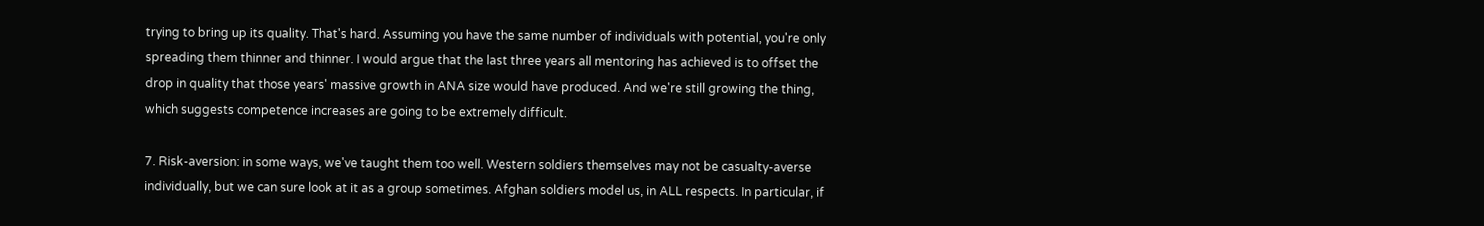trying to bring up its quality. That's hard. Assuming you have the same number of individuals with potential, you're only spreading them thinner and thinner. I would argue that the last three years all mentoring has achieved is to offset the drop in quality that those years' massive growth in ANA size would have produced. And we're still growing the thing, which suggests competence increases are going to be extremely difficult.

7. Risk-aversion: in some ways, we've taught them too well. Western soldiers themselves may not be casualty-averse individually, but we can sure look at it as a group sometimes. Afghan soldiers model us, in ALL respects. In particular, if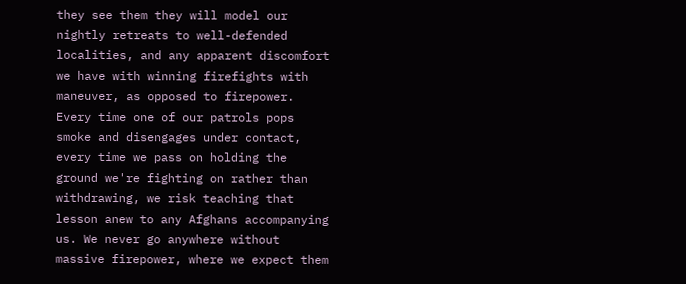they see them they will model our nightly retreats to well-defended localities, and any apparent discomfort we have with winning firefights with maneuver, as opposed to firepower. Every time one of our patrols pops smoke and disengages under contact, every time we pass on holding the ground we're fighting on rather than withdrawing, we risk teaching that lesson anew to any Afghans accompanying us. We never go anywhere without massive firepower, where we expect them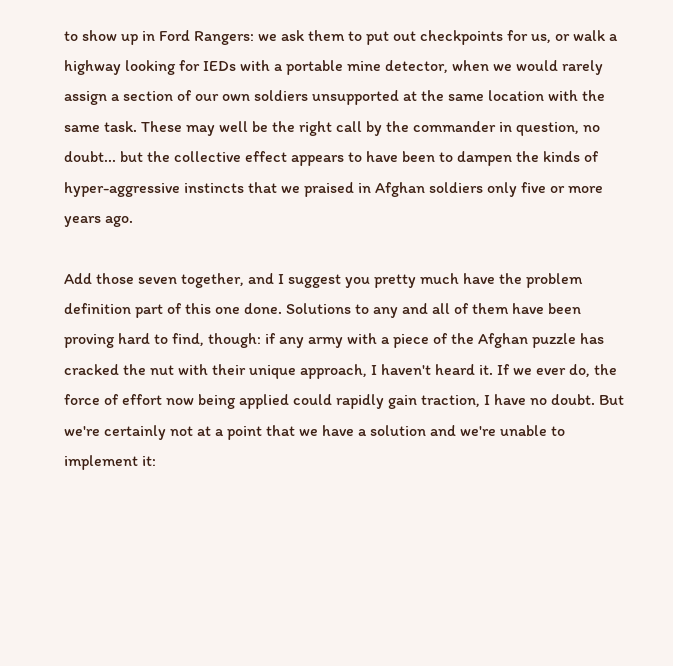to show up in Ford Rangers: we ask them to put out checkpoints for us, or walk a highway looking for IEDs with a portable mine detector, when we would rarely assign a section of our own soldiers unsupported at the same location with the same task. These may well be the right call by the commander in question, no doubt... but the collective effect appears to have been to dampen the kinds of hyper-aggressive instincts that we praised in Afghan soldiers only five or more years ago.

Add those seven together, and I suggest you pretty much have the problem definition part of this one done. Solutions to any and all of them have been proving hard to find, though: if any army with a piece of the Afghan puzzle has cracked the nut with their unique approach, I haven't heard it. If we ever do, the force of effort now being applied could rapidly gain traction, I have no doubt. But we're certainly not at a point that we have a solution and we're unable to implement it: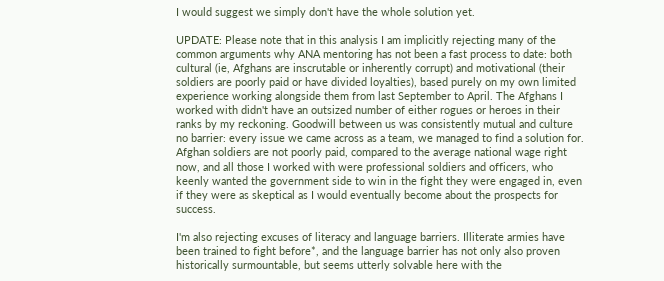I would suggest we simply don't have the whole solution yet.

UPDATE: Please note that in this analysis I am implicitly rejecting many of the common arguments why ANA mentoring has not been a fast process to date: both cultural (ie, Afghans are inscrutable or inherently corrupt) and motivational (their soldiers are poorly paid or have divided loyalties), based purely on my own limited experience working alongside them from last September to April. The Afghans I worked with didn't have an outsized number of either rogues or heroes in their ranks by my reckoning. Goodwill between us was consistently mutual and culture no barrier: every issue we came across as a team, we managed to find a solution for. Afghan soldiers are not poorly paid, compared to the average national wage right now, and all those I worked with were professional soldiers and officers, who keenly wanted the government side to win in the fight they were engaged in, even if they were as skeptical as I would eventually become about the prospects for success.

I'm also rejecting excuses of literacy and language barriers. Illiterate armies have been trained to fight before*, and the language barrier has not only also proven historically surmountable, but seems utterly solvable here with the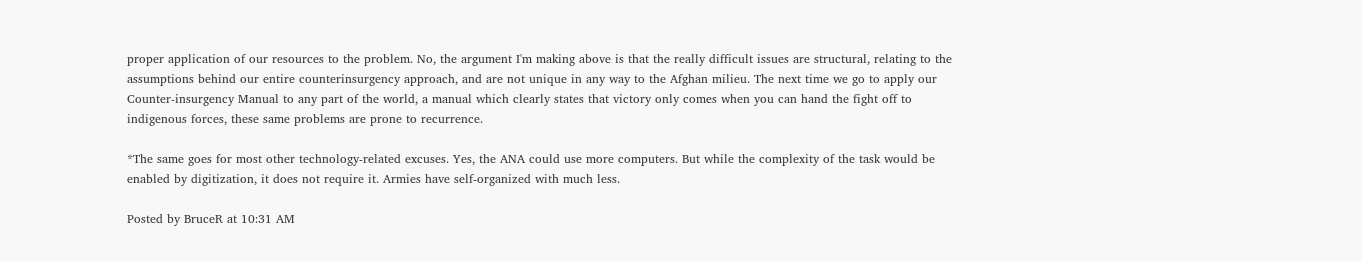proper application of our resources to the problem. No, the argument I'm making above is that the really difficult issues are structural, relating to the assumptions behind our entire counterinsurgency approach, and are not unique in any way to the Afghan milieu. The next time we go to apply our Counter-insurgency Manual to any part of the world, a manual which clearly states that victory only comes when you can hand the fight off to indigenous forces, these same problems are prone to recurrence.

*The same goes for most other technology-related excuses. Yes, the ANA could use more computers. But while the complexity of the task would be enabled by digitization, it does not require it. Armies have self-organized with much less.

Posted by BruceR at 10:31 AM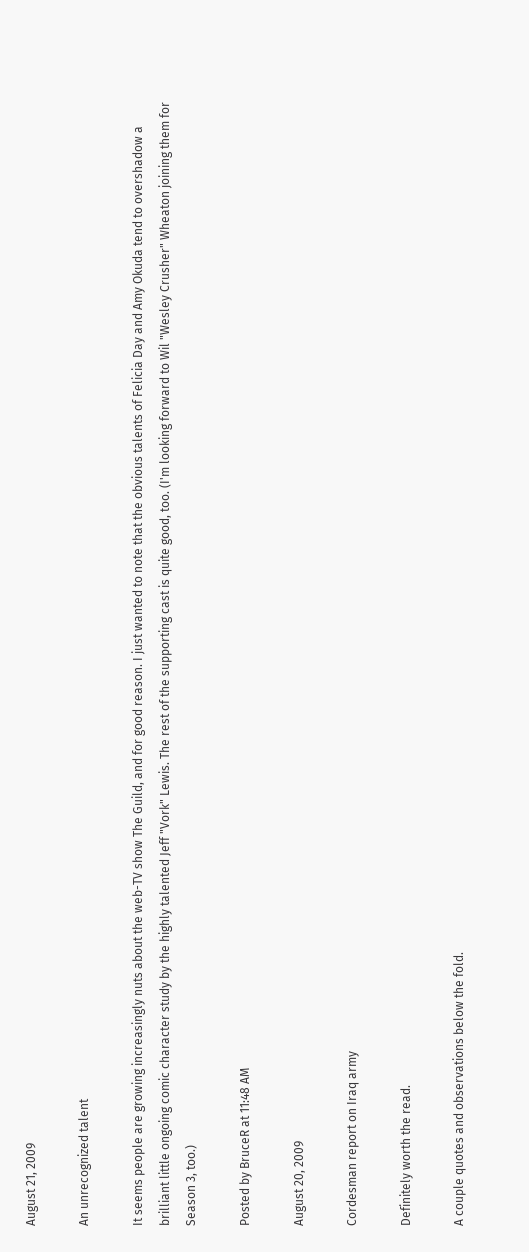August 21, 2009

An unrecognized talent

It seems people are growing increasingly nuts about the web-TV show The Guild, and for good reason. I just wanted to note that the obvious talents of Felicia Day and Amy Okuda tend to overshadow a brilliant little ongoing comic character study by the highly talented Jeff "Vork" Lewis. The rest of the supporting cast is quite good, too. (I'm looking forward to Wil "Wesley Crusher" Wheaton joining them for Season 3, too.)

Posted by BruceR at 11:48 AM

August 20, 2009

Cordesman report on Iraq army

Definitely worth the read.

A couple quotes and observations below the fold.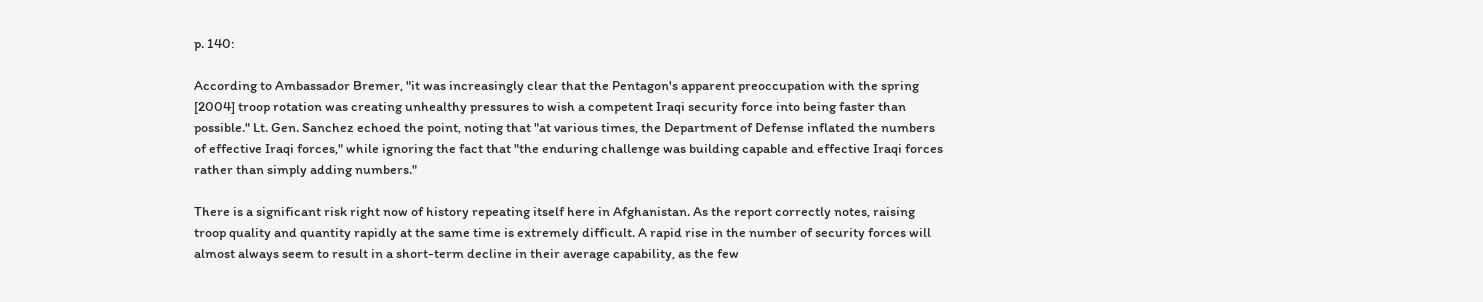p. 140:

According to Ambassador Bremer, "it was increasingly clear that the Pentagon's apparent preoccupation with the spring [2004] troop rotation was creating unhealthy pressures to wish a competent Iraqi security force into being faster than possible." Lt. Gen. Sanchez echoed the point, noting that "at various times, the Department of Defense inflated the numbers of effective Iraqi forces," while ignoring the fact that "the enduring challenge was building capable and effective Iraqi forces rather than simply adding numbers."

There is a significant risk right now of history repeating itself here in Afghanistan. As the report correctly notes, raising troop quality and quantity rapidly at the same time is extremely difficult. A rapid rise in the number of security forces will almost always seem to result in a short-term decline in their average capability, as the few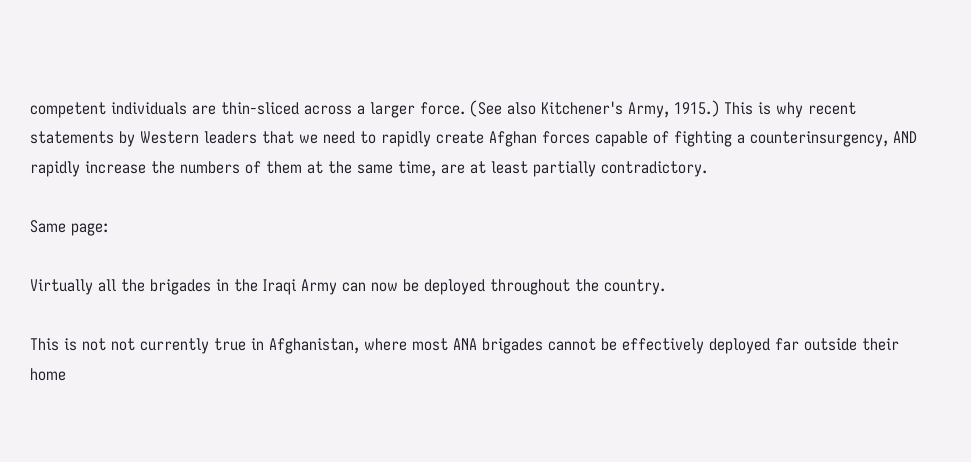competent individuals are thin-sliced across a larger force. (See also Kitchener's Army, 1915.) This is why recent statements by Western leaders that we need to rapidly create Afghan forces capable of fighting a counterinsurgency, AND rapidly increase the numbers of them at the same time, are at least partially contradictory.

Same page:

Virtually all the brigades in the Iraqi Army can now be deployed throughout the country.

This is not not currently true in Afghanistan, where most ANA brigades cannot be effectively deployed far outside their home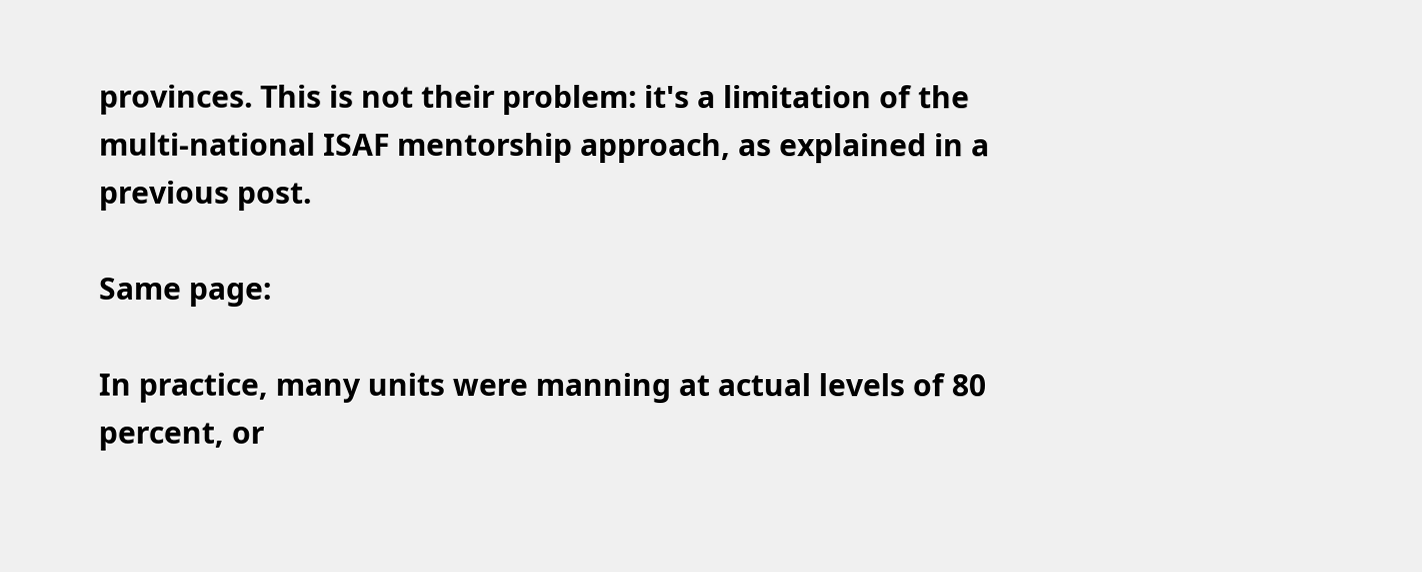provinces. This is not their problem: it's a limitation of the multi-national ISAF mentorship approach, as explained in a previous post.

Same page:

In practice, many units were manning at actual levels of 80 percent, or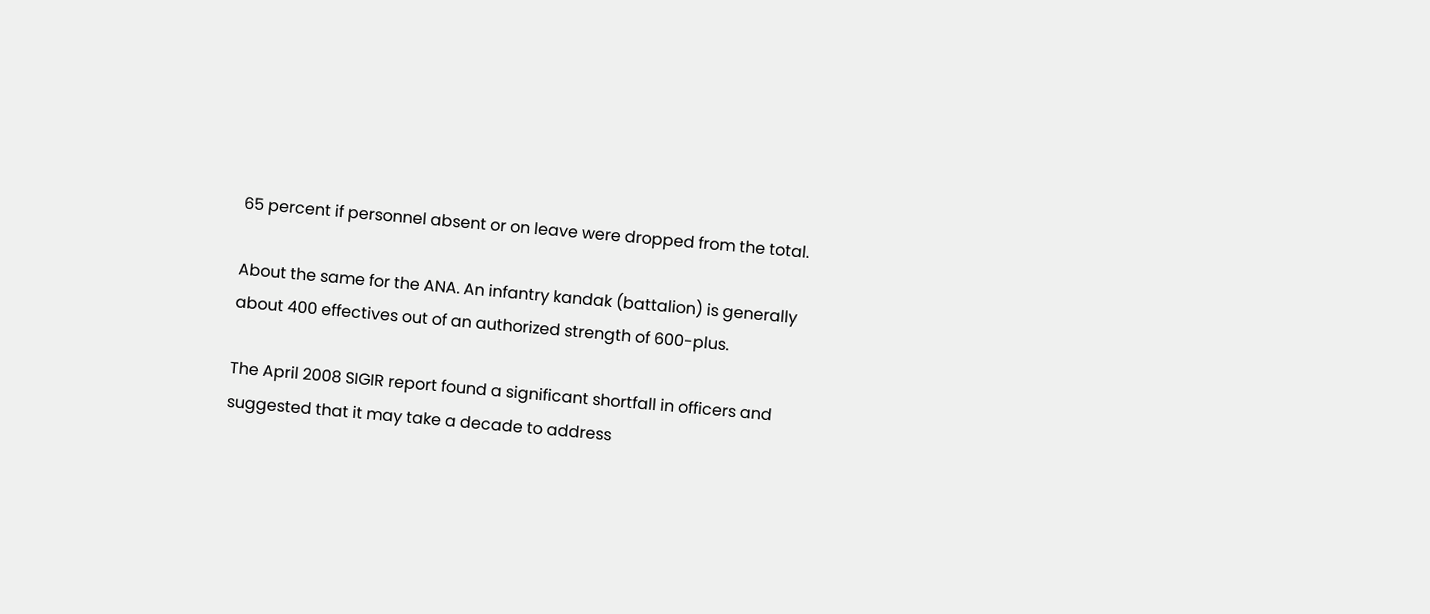65 percent if personnel absent or on leave were dropped from the total.

About the same for the ANA. An infantry kandak (battalion) is generally about 400 effectives out of an authorized strength of 600-plus.

The April 2008 SIGIR report found a significant shortfall in officers and suggested that it may take a decade to address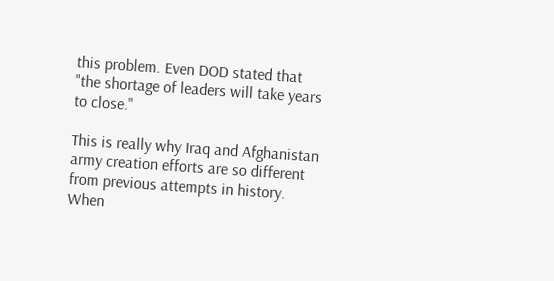this problem. Even DOD stated that "the shortage of leaders will take years to close."

This is really why Iraq and Afghanistan army creation efforts are so different from previous attempts in history. When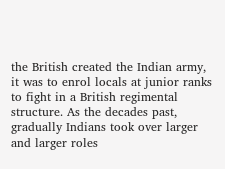the British created the Indian army, it was to enrol locals at junior ranks to fight in a British regimental structure. As the decades past, gradually Indians took over larger and larger roles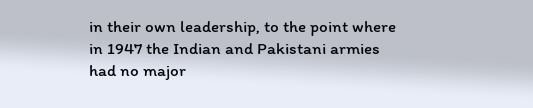in their own leadership, to the point where in 1947 the Indian and Pakistani armies had no major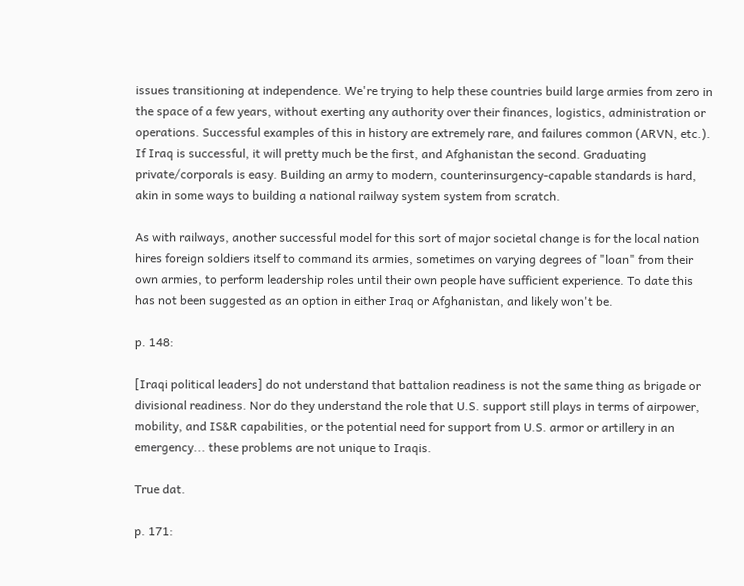issues transitioning at independence. We're trying to help these countries build large armies from zero in the space of a few years, without exerting any authority over their finances, logistics, administration or operations. Successful examples of this in history are extremely rare, and failures common (ARVN, etc.). If Iraq is successful, it will pretty much be the first, and Afghanistan the second. Graduating private/corporals is easy. Building an army to modern, counterinsurgency-capable standards is hard, akin in some ways to building a national railway system system from scratch.

As with railways, another successful model for this sort of major societal change is for the local nation hires foreign soldiers itself to command its armies, sometimes on varying degrees of "loan" from their own armies, to perform leadership roles until their own people have sufficient experience. To date this has not been suggested as an option in either Iraq or Afghanistan, and likely won't be.

p. 148:

[Iraqi political leaders] do not understand that battalion readiness is not the same thing as brigade or divisional readiness. Nor do they understand the role that U.S. support still plays in terms of airpower, mobility, and IS&R capabilities, or the potential need for support from U.S. armor or artillery in an emergency... these problems are not unique to Iraqis.

True dat.

p. 171: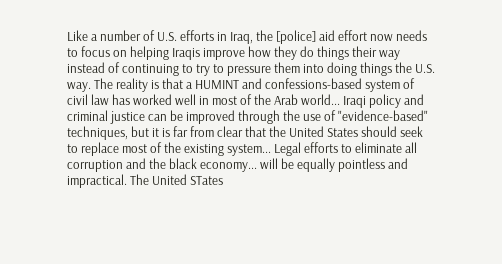Like a number of U.S. efforts in Iraq, the [police] aid effort now needs to focus on helping Iraqis improve how they do things their way instead of continuing to try to pressure them into doing things the U.S. way. The reality is that a HUMINT and confessions-based system of civil law has worked well in most of the Arab world... Iraqi policy and criminal justice can be improved through the use of "evidence-based" techniques, but it is far from clear that the United States should seek to replace most of the existing system... Legal efforts to eliminate all corruption and the black economy... will be equally pointless and impractical. The United STates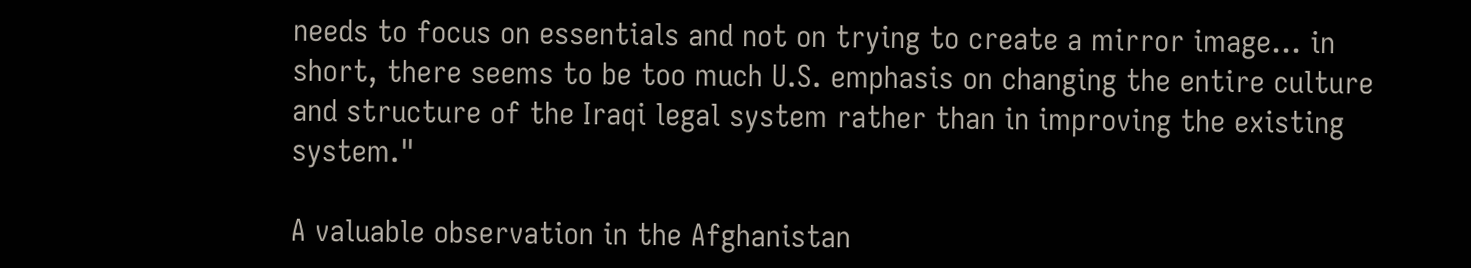needs to focus on essentials and not on trying to create a mirror image... in short, there seems to be too much U.S. emphasis on changing the entire culture and structure of the Iraqi legal system rather than in improving the existing system."

A valuable observation in the Afghanistan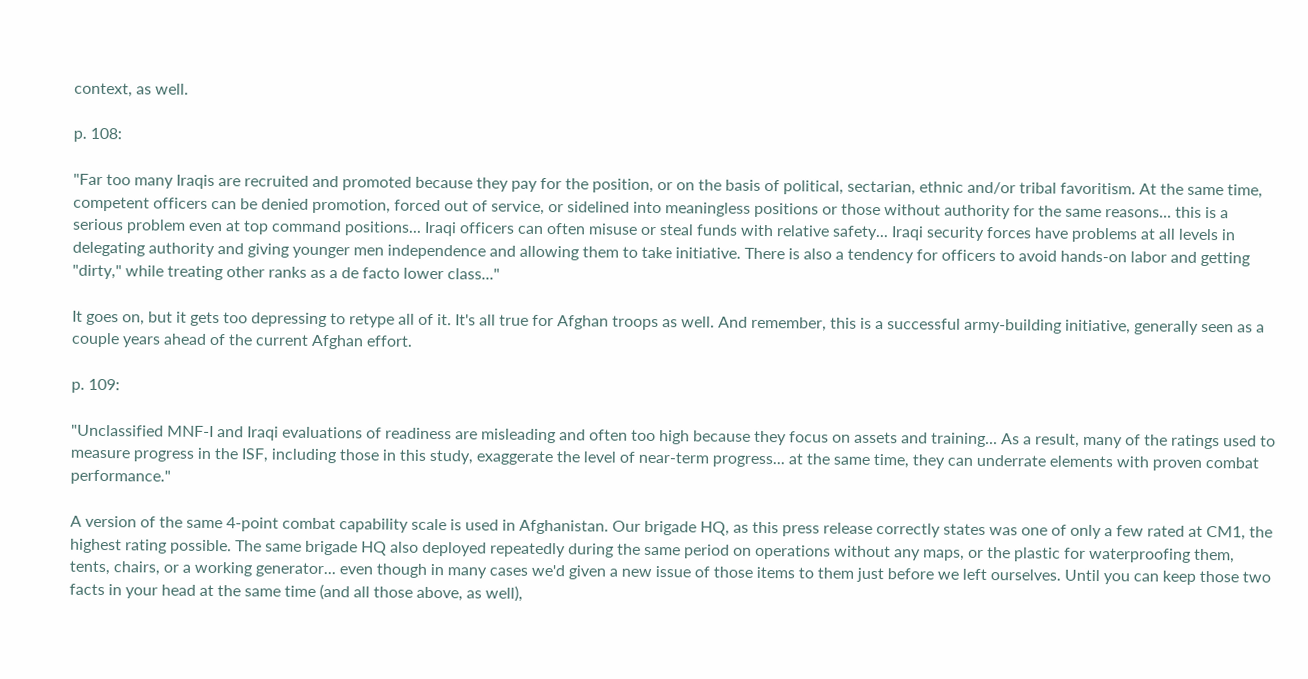context, as well.

p. 108:

"Far too many Iraqis are recruited and promoted because they pay for the position, or on the basis of political, sectarian, ethnic and/or tribal favoritism. At the same time, competent officers can be denied promotion, forced out of service, or sidelined into meaningless positions or those without authority for the same reasons... this is a serious problem even at top command positions... Iraqi officers can often misuse or steal funds with relative safety... Iraqi security forces have problems at all levels in delegating authority and giving younger men independence and allowing them to take initiative. There is also a tendency for officers to avoid hands-on labor and getting "dirty," while treating other ranks as a de facto lower class..."

It goes on, but it gets too depressing to retype all of it. It's all true for Afghan troops as well. And remember, this is a successful army-building initiative, generally seen as a couple years ahead of the current Afghan effort.

p. 109:

"Unclassified MNF-I and Iraqi evaluations of readiness are misleading and often too high because they focus on assets and training... As a result, many of the ratings used to measure progress in the ISF, including those in this study, exaggerate the level of near-term progress... at the same time, they can underrate elements with proven combat performance."

A version of the same 4-point combat capability scale is used in Afghanistan. Our brigade HQ, as this press release correctly states was one of only a few rated at CM1, the highest rating possible. The same brigade HQ also deployed repeatedly during the same period on operations without any maps, or the plastic for waterproofing them, tents, chairs, or a working generator... even though in many cases we'd given a new issue of those items to them just before we left ourselves. Until you can keep those two facts in your head at the same time (and all those above, as well),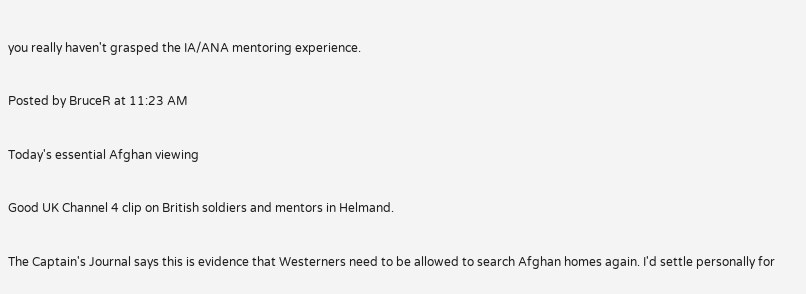you really haven't grasped the IA/ANA mentoring experience.

Posted by BruceR at 11:23 AM

Today's essential Afghan viewing

Good UK Channel 4 clip on British soldiers and mentors in Helmand.

The Captain's Journal says this is evidence that Westerners need to be allowed to search Afghan homes again. I'd settle personally for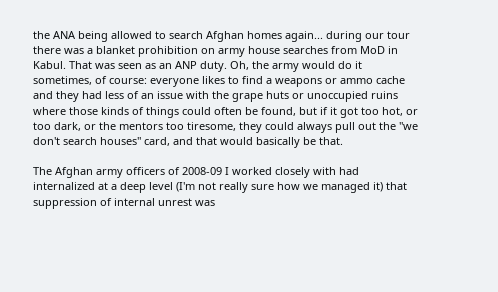the ANA being allowed to search Afghan homes again... during our tour there was a blanket prohibition on army house searches from MoD in Kabul. That was seen as an ANP duty. Oh, the army would do it sometimes, of course: everyone likes to find a weapons or ammo cache and they had less of an issue with the grape huts or unoccupied ruins where those kinds of things could often be found, but if it got too hot, or too dark, or the mentors too tiresome, they could always pull out the "we don't search houses" card, and that would basically be that.

The Afghan army officers of 2008-09 I worked closely with had internalized at a deep level (I'm not really sure how we managed it) that suppression of internal unrest was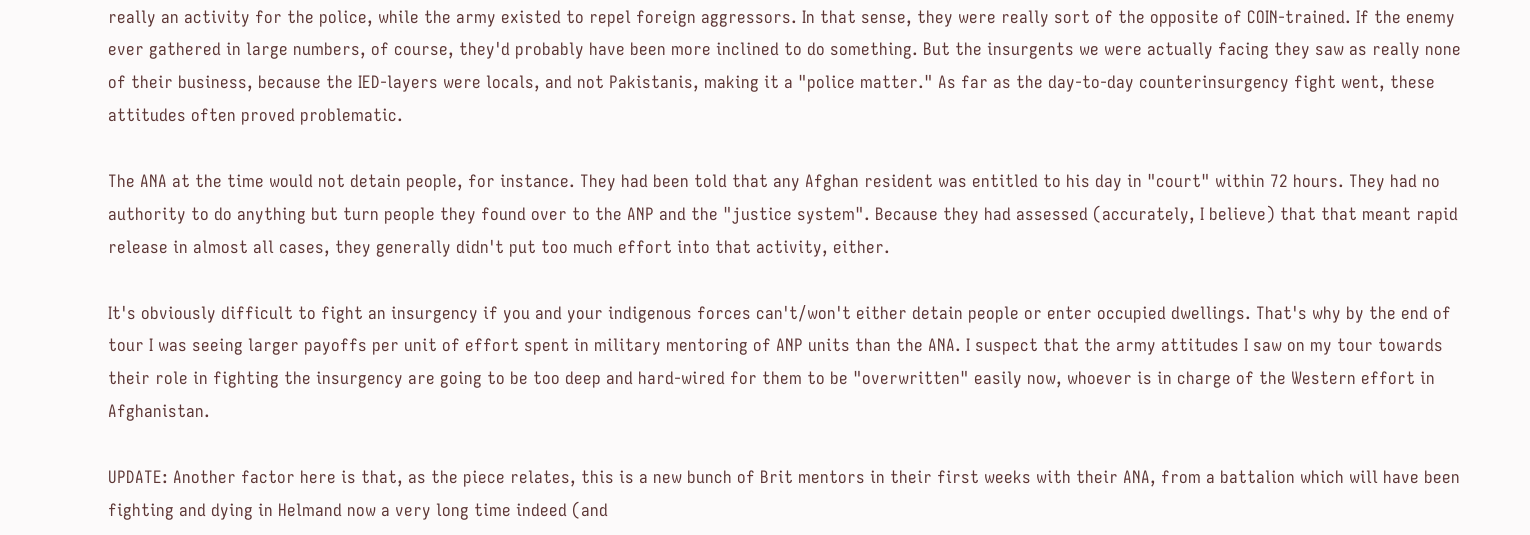really an activity for the police, while the army existed to repel foreign aggressors. In that sense, they were really sort of the opposite of COIN-trained. If the enemy ever gathered in large numbers, of course, they'd probably have been more inclined to do something. But the insurgents we were actually facing they saw as really none of their business, because the IED-layers were locals, and not Pakistanis, making it a "police matter." As far as the day-to-day counterinsurgency fight went, these attitudes often proved problematic.

The ANA at the time would not detain people, for instance. They had been told that any Afghan resident was entitled to his day in "court" within 72 hours. They had no authority to do anything but turn people they found over to the ANP and the "justice system". Because they had assessed (accurately, I believe) that that meant rapid release in almost all cases, they generally didn't put too much effort into that activity, either.

It's obviously difficult to fight an insurgency if you and your indigenous forces can't/won't either detain people or enter occupied dwellings. That's why by the end of tour I was seeing larger payoffs per unit of effort spent in military mentoring of ANP units than the ANA. I suspect that the army attitudes I saw on my tour towards their role in fighting the insurgency are going to be too deep and hard-wired for them to be "overwritten" easily now, whoever is in charge of the Western effort in Afghanistan.

UPDATE: Another factor here is that, as the piece relates, this is a new bunch of Brit mentors in their first weeks with their ANA, from a battalion which will have been fighting and dying in Helmand now a very long time indeed (and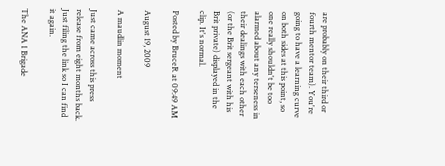are probably on their third or fourth mentor team). You're going to have a learning curve on both sides at this point, so one really shouldn't be too alarmed about any terseness in their dealings with each other (or the Brit sergeant with his Brit private) displayed in the clip. It's normal.

Posted by BruceR at 09:49 AM

August 19, 2009

A maudlin moment

Just came across this press release from eight months back. Just filing the link so I can find it again.

The ANA 1 Brigade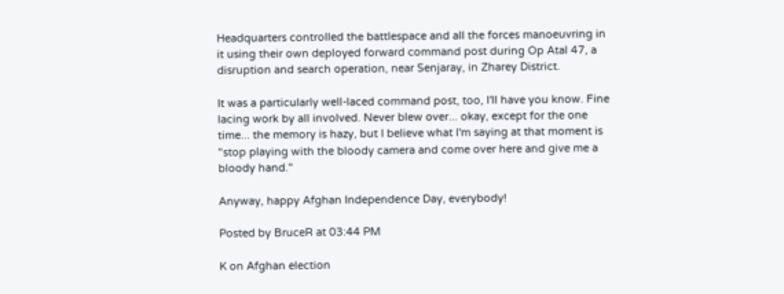Headquarters controlled the battlespace and all the forces manoeuvring in it using their own deployed forward command post during Op Atal 47, a disruption and search operation, near Senjaray, in Zharey District.

It was a particularly well-laced command post, too, I'll have you know. Fine lacing work by all involved. Never blew over... okay, except for the one time... the memory is hazy, but I believe what I'm saying at that moment is "stop playing with the bloody camera and come over here and give me a bloody hand."

Anyway, happy Afghan Independence Day, everybody!

Posted by BruceR at 03:44 PM

K on Afghan election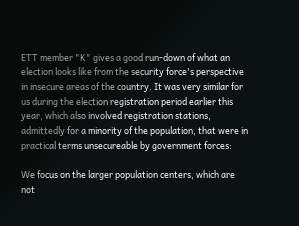ETT member "K" gives a good run-down of what an election looks like from the security force's perspective in insecure areas of the country. It was very similar for us during the election registration period earlier this year, which also involved registration stations, admittedly for a minority of the population, that were in practical terms unsecureable by government forces:

We focus on the larger population centers, which are not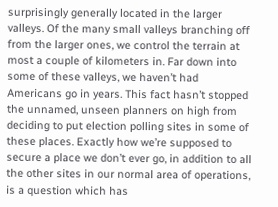surprisingly generally located in the larger valleys. Of the many small valleys branching off from the larger ones, we control the terrain at most a couple of kilometers in. Far down into some of these valleys, we haven’t had Americans go in years. This fact hasn’t stopped the unnamed, unseen planners on high from deciding to put election polling sites in some of these places. Exactly how we’re supposed to secure a place we don’t ever go, in addition to all the other sites in our normal area of operations, is a question which has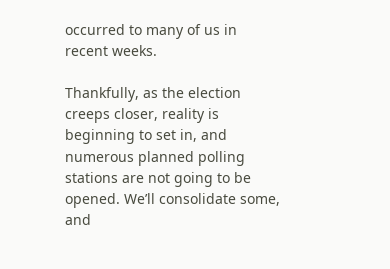occurred to many of us in recent weeks.

Thankfully, as the election creeps closer, reality is beginning to set in, and numerous planned polling stations are not going to be opened. We’ll consolidate some, and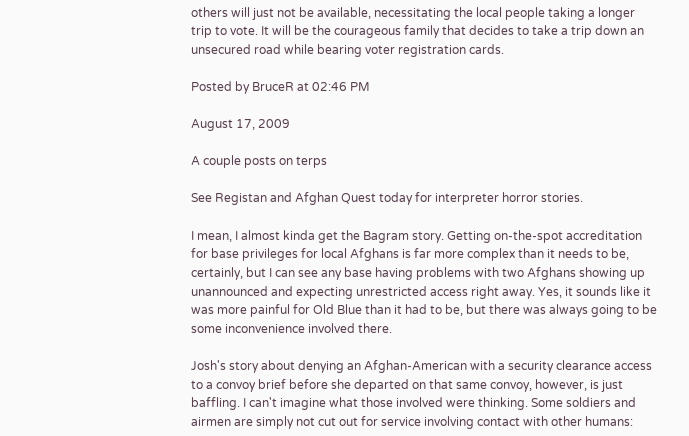others will just not be available, necessitating the local people taking a longer trip to vote. It will be the courageous family that decides to take a trip down an unsecured road while bearing voter registration cards.

Posted by BruceR at 02:46 PM

August 17, 2009

A couple posts on terps

See Registan and Afghan Quest today for interpreter horror stories.

I mean, I almost kinda get the Bagram story. Getting on-the-spot accreditation for base privileges for local Afghans is far more complex than it needs to be, certainly, but I can see any base having problems with two Afghans showing up unannounced and expecting unrestricted access right away. Yes, it sounds like it was more painful for Old Blue than it had to be, but there was always going to be some inconvenience involved there.

Josh's story about denying an Afghan-American with a security clearance access to a convoy brief before she departed on that same convoy, however, is just baffling. I can't imagine what those involved were thinking. Some soldiers and airmen are simply not cut out for service involving contact with other humans: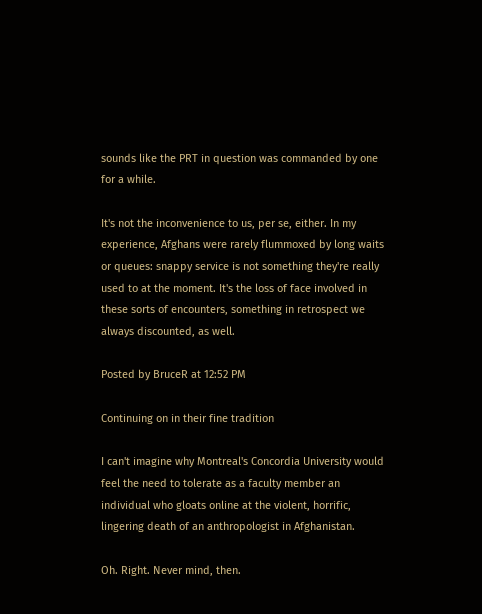sounds like the PRT in question was commanded by one for a while.

It's not the inconvenience to us, per se, either. In my experience, Afghans were rarely flummoxed by long waits or queues: snappy service is not something they're really used to at the moment. It's the loss of face involved in these sorts of encounters, something in retrospect we always discounted, as well.

Posted by BruceR at 12:52 PM

Continuing on in their fine tradition

I can't imagine why Montreal's Concordia University would feel the need to tolerate as a faculty member an individual who gloats online at the violent, horrific, lingering death of an anthropologist in Afghanistan.

Oh. Right. Never mind, then.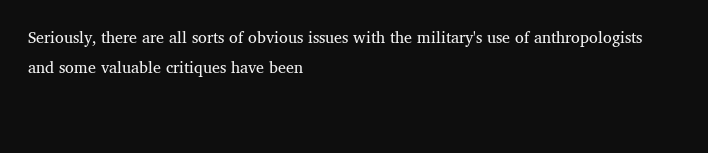Seriously, there are all sorts of obvious issues with the military's use of anthropologists and some valuable critiques have been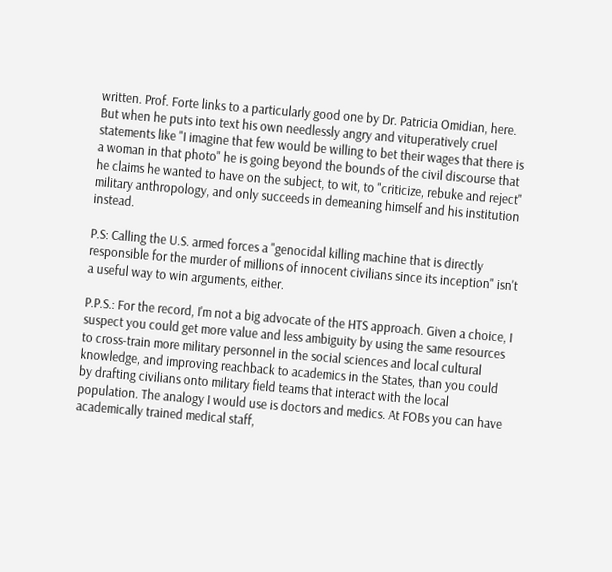written. Prof. Forte links to a particularly good one by Dr. Patricia Omidian, here. But when he puts into text his own needlessly angry and vituperatively cruel statements like "I imagine that few would be willing to bet their wages that there is a woman in that photo" he is going beyond the bounds of the civil discourse that he claims he wanted to have on the subject, to wit, to "criticize, rebuke and reject" military anthropology, and only succeeds in demeaning himself and his institution instead.

P.S: Calling the U.S. armed forces a "genocidal killing machine that is directly responsible for the murder of millions of innocent civilians since its inception" isn't a useful way to win arguments, either.

P.P.S.: For the record, I'm not a big advocate of the HTS approach. Given a choice, I suspect you could get more value and less ambiguity by using the same resources to cross-train more military personnel in the social sciences and local cultural knowledge, and improving reachback to academics in the States, than you could by drafting civilians onto military field teams that interact with the local population. The analogy I would use is doctors and medics. At FOBs you can have academically trained medical staff,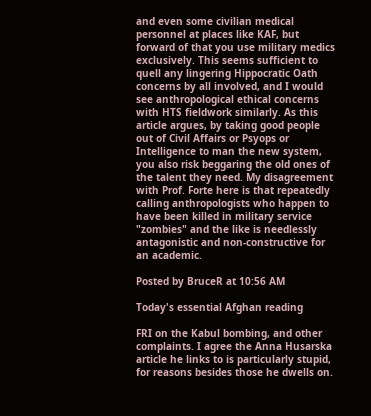and even some civilian medical personnel at places like KAF, but forward of that you use military medics exclusively. This seems sufficient to quell any lingering Hippocratic Oath concerns by all involved, and I would see anthropological ethical concerns with HTS fieldwork similarly. As this article argues, by taking good people out of Civil Affairs or Psyops or Intelligence to man the new system, you also risk beggaring the old ones of the talent they need. My disagreement with Prof. Forte here is that repeatedly calling anthropologists who happen to have been killed in military service "zombies" and the like is needlessly antagonistic and non-constructive for an academic.

Posted by BruceR at 10:56 AM

Today's essential Afghan reading

FRI on the Kabul bombing, and other complaints. I agree the Anna Husarska article he links to is particularly stupid, for reasons besides those he dwells on.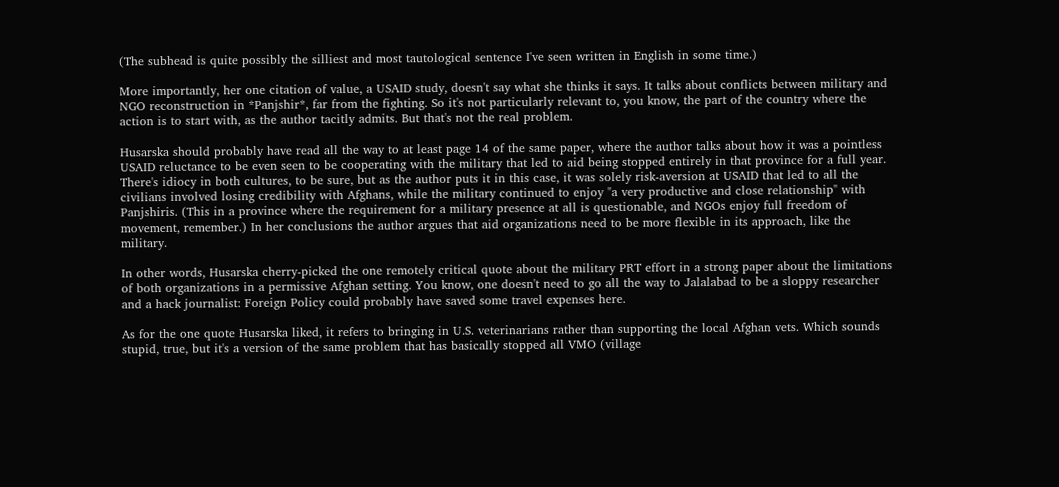(The subhead is quite possibly the silliest and most tautological sentence I've seen written in English in some time.)

More importantly, her one citation of value, a USAID study, doesn't say what she thinks it says. It talks about conflicts between military and NGO reconstruction in *Panjshir*, far from the fighting. So it's not particularly relevant to, you know, the part of the country where the action is to start with, as the author tacitly admits. But that's not the real problem.

Husarska should probably have read all the way to at least page 14 of the same paper, where the author talks about how it was a pointless USAID reluctance to be even seen to be cooperating with the military that led to aid being stopped entirely in that province for a full year. There's idiocy in both cultures, to be sure, but as the author puts it in this case, it was solely risk-aversion at USAID that led to all the civilians involved losing credibility with Afghans, while the military continued to enjoy "a very productive and close relationship" with Panjshiris. (This in a province where the requirement for a military presence at all is questionable, and NGOs enjoy full freedom of movement, remember.) In her conclusions the author argues that aid organizations need to be more flexible in its approach, like the military.

In other words, Husarska cherry-picked the one remotely critical quote about the military PRT effort in a strong paper about the limitations of both organizations in a permissive Afghan setting. You know, one doesn't need to go all the way to Jalalabad to be a sloppy researcher and a hack journalist: Foreign Policy could probably have saved some travel expenses here.

As for the one quote Husarska liked, it refers to bringing in U.S. veterinarians rather than supporting the local Afghan vets. Which sounds stupid, true, but it's a version of the same problem that has basically stopped all VMO (village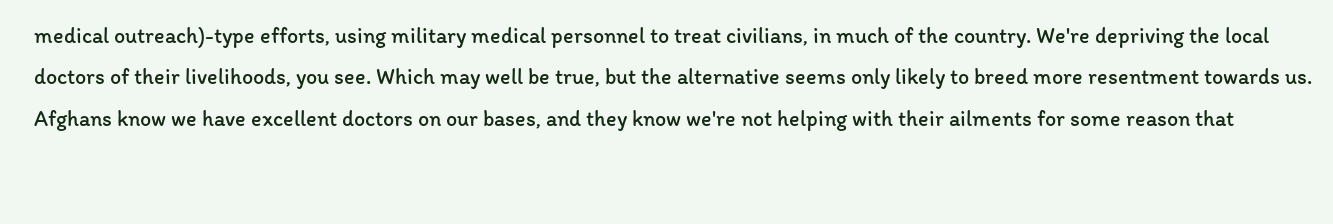medical outreach)-type efforts, using military medical personnel to treat civilians, in much of the country. We're depriving the local doctors of their livelihoods, you see. Which may well be true, but the alternative seems only likely to breed more resentment towards us. Afghans know we have excellent doctors on our bases, and they know we're not helping with their ailments for some reason that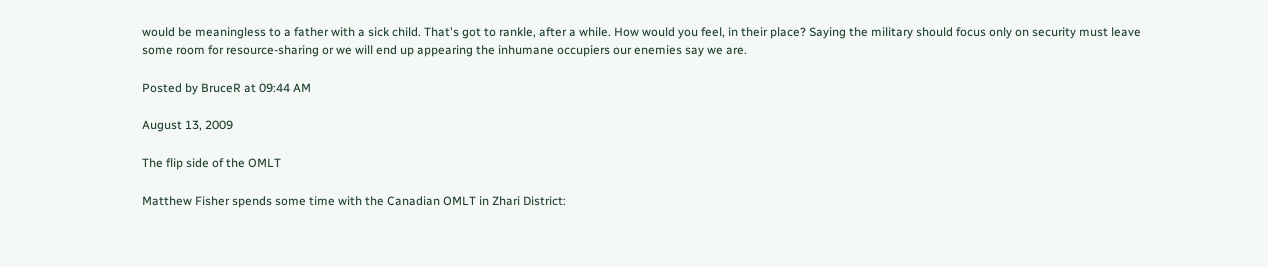would be meaningless to a father with a sick child. That's got to rankle, after a while. How would you feel, in their place? Saying the military should focus only on security must leave some room for resource-sharing or we will end up appearing the inhumane occupiers our enemies say we are.

Posted by BruceR at 09:44 AM

August 13, 2009

The flip side of the OMLT

Matthew Fisher spends some time with the Canadian OMLT in Zhari District: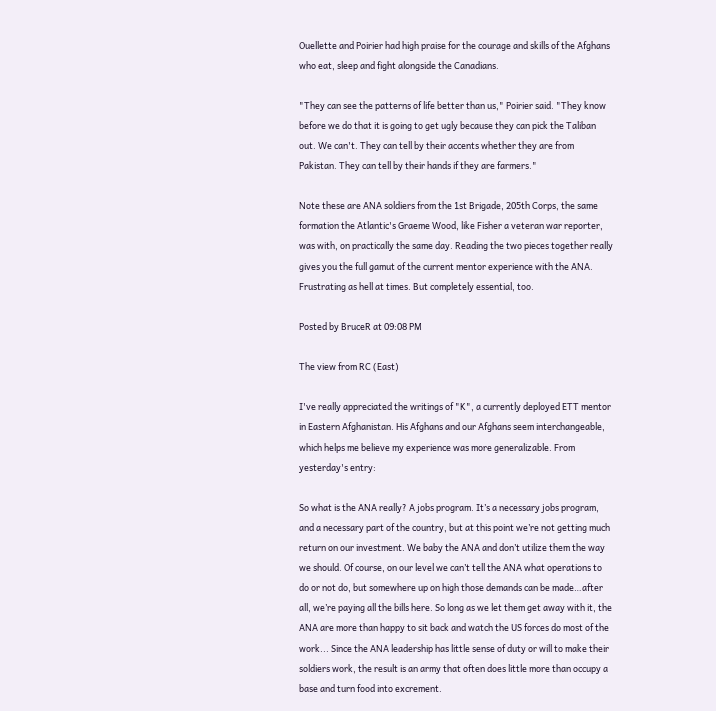Ouellette and Poirier had high praise for the courage and skills of the Afghans who eat, sleep and fight alongside the Canadians.

"They can see the patterns of life better than us," Poirier said. "They know before we do that it is going to get ugly because they can pick the Taliban out. We can't. They can tell by their accents whether they are from Pakistan. They can tell by their hands if they are farmers."

Note these are ANA soldiers from the 1st Brigade, 205th Corps, the same formation the Atlantic's Graeme Wood, like Fisher a veteran war reporter, was with, on practically the same day. Reading the two pieces together really gives you the full gamut of the current mentor experience with the ANA. Frustrating as hell at times. But completely essential, too.

Posted by BruceR at 09:08 PM

The view from RC (East)

I've really appreciated the writings of "K", a currently deployed ETT mentor in Eastern Afghanistan. His Afghans and our Afghans seem interchangeable, which helps me believe my experience was more generalizable. From yesterday's entry:

So what is the ANA really? A jobs program. It’s a necessary jobs program, and a necessary part of the country, but at this point we’re not getting much return on our investment. We baby the ANA and don’t utilize them the way we should. Of course, on our level we can’t tell the ANA what operations to do or not do, but somewhere up on high those demands can be made…after all, we’re paying all the bills here. So long as we let them get away with it, the ANA are more than happy to sit back and watch the US forces do most of the work... Since the ANA leadership has little sense of duty or will to make their soldiers work, the result is an army that often does little more than occupy a base and turn food into excrement.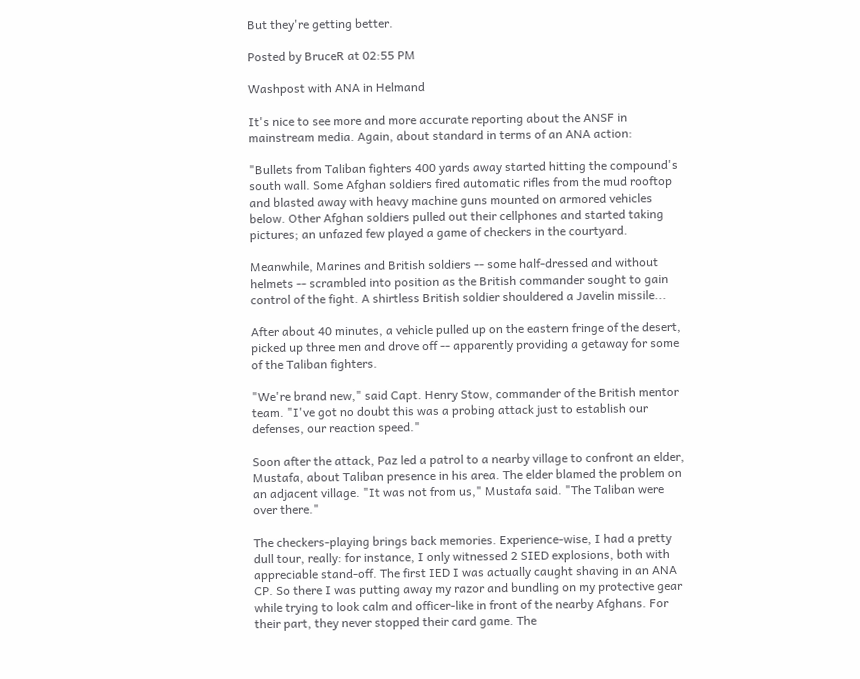But they're getting better.

Posted by BruceR at 02:55 PM

Washpost with ANA in Helmand

It's nice to see more and more accurate reporting about the ANSF in mainstream media. Again, about standard in terms of an ANA action:

"Bullets from Taliban fighters 400 yards away started hitting the compound's south wall. Some Afghan soldiers fired automatic rifles from the mud rooftop and blasted away with heavy machine guns mounted on armored vehicles below. Other Afghan soldiers pulled out their cellphones and started taking pictures; an unfazed few played a game of checkers in the courtyard.

Meanwhile, Marines and British soldiers -- some half-dressed and without helmets -- scrambled into position as the British commander sought to gain control of the fight. A shirtless British soldier shouldered a Javelin missile...

After about 40 minutes, a vehicle pulled up on the eastern fringe of the desert, picked up three men and drove off -- apparently providing a getaway for some of the Taliban fighters.

"We're brand new," said Capt. Henry Stow, commander of the British mentor team. "I've got no doubt this was a probing attack just to establish our defenses, our reaction speed."

Soon after the attack, Paz led a patrol to a nearby village to confront an elder, Mustafa, about Taliban presence in his area. The elder blamed the problem on an adjacent village. "It was not from us," Mustafa said. "The Taliban were over there."

The checkers-playing brings back memories. Experience-wise, I had a pretty dull tour, really: for instance, I only witnessed 2 SIED explosions, both with appreciable stand-off. The first IED I was actually caught shaving in an ANA CP. So there I was putting away my razor and bundling on my protective gear while trying to look calm and officer-like in front of the nearby Afghans. For their part, they never stopped their card game. The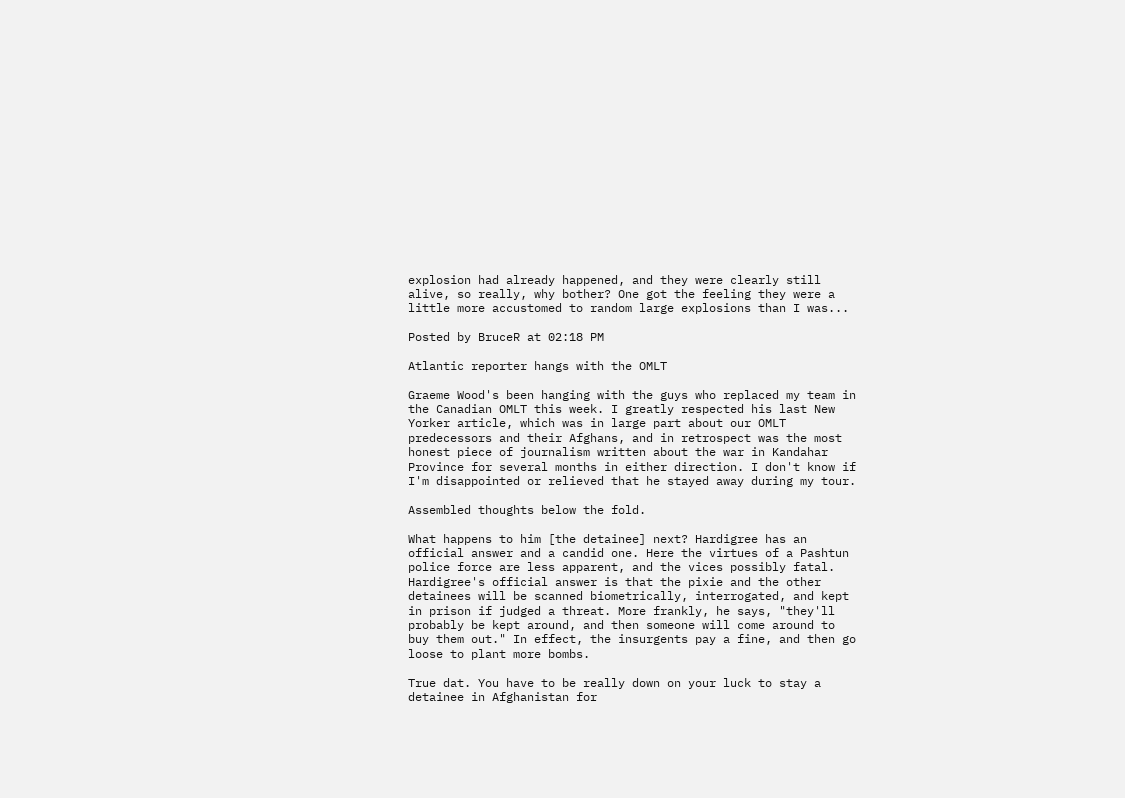explosion had already happened, and they were clearly still alive, so really, why bother? One got the feeling they were a little more accustomed to random large explosions than I was...

Posted by BruceR at 02:18 PM

Atlantic reporter hangs with the OMLT

Graeme Wood's been hanging with the guys who replaced my team in the Canadian OMLT this week. I greatly respected his last New Yorker article, which was in large part about our OMLT predecessors and their Afghans, and in retrospect was the most honest piece of journalism written about the war in Kandahar Province for several months in either direction. I don't know if I'm disappointed or relieved that he stayed away during my tour.

Assembled thoughts below the fold.

What happens to him [the detainee] next? Hardigree has an official answer and a candid one. Here the virtues of a Pashtun police force are less apparent, and the vices possibly fatal. Hardigree's official answer is that the pixie and the other detainees will be scanned biometrically, interrogated, and kept in prison if judged a threat. More frankly, he says, "they'll probably be kept around, and then someone will come around to buy them out." In effect, the insurgents pay a fine, and then go loose to plant more bombs.

True dat. You have to be really down on your luck to stay a detainee in Afghanistan for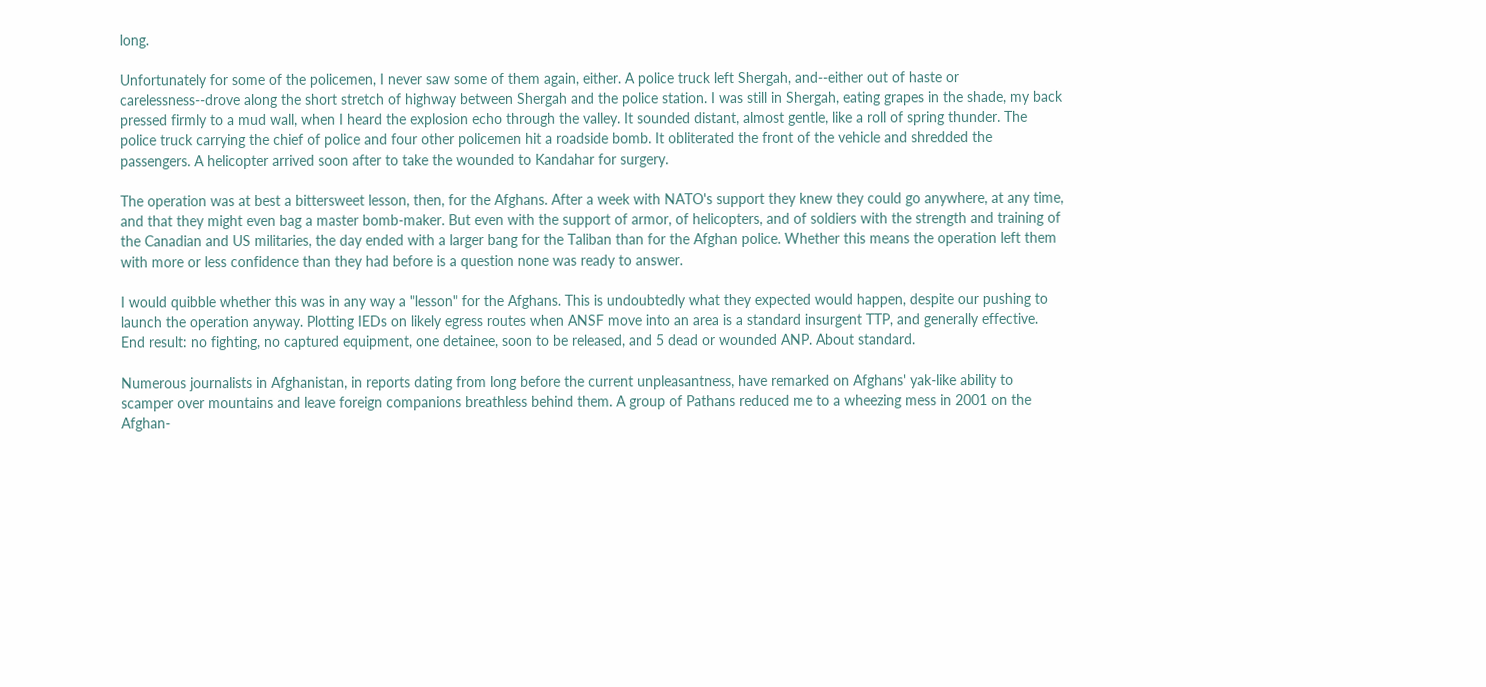long.

Unfortunately for some of the policemen, I never saw some of them again, either. A police truck left Shergah, and--either out of haste or carelessness--drove along the short stretch of highway between Shergah and the police station. I was still in Shergah, eating grapes in the shade, my back pressed firmly to a mud wall, when I heard the explosion echo through the valley. It sounded distant, almost gentle, like a roll of spring thunder. The police truck carrying the chief of police and four other policemen hit a roadside bomb. It obliterated the front of the vehicle and shredded the passengers. A helicopter arrived soon after to take the wounded to Kandahar for surgery.

The operation was at best a bittersweet lesson, then, for the Afghans. After a week with NATO's support they knew they could go anywhere, at any time, and that they might even bag a master bomb-maker. But even with the support of armor, of helicopters, and of soldiers with the strength and training of the Canadian and US militaries, the day ended with a larger bang for the Taliban than for the Afghan police. Whether this means the operation left them with more or less confidence than they had before is a question none was ready to answer.

I would quibble whether this was in any way a "lesson" for the Afghans. This is undoubtedly what they expected would happen, despite our pushing to launch the operation anyway. Plotting IEDs on likely egress routes when ANSF move into an area is a standard insurgent TTP, and generally effective. End result: no fighting, no captured equipment, one detainee, soon to be released, and 5 dead or wounded ANP. About standard.

Numerous journalists in Afghanistan, in reports dating from long before the current unpleasantness, have remarked on Afghans' yak-like ability to scamper over mountains and leave foreign companions breathless behind them. A group of Pathans reduced me to a wheezing mess in 2001 on the Afghan-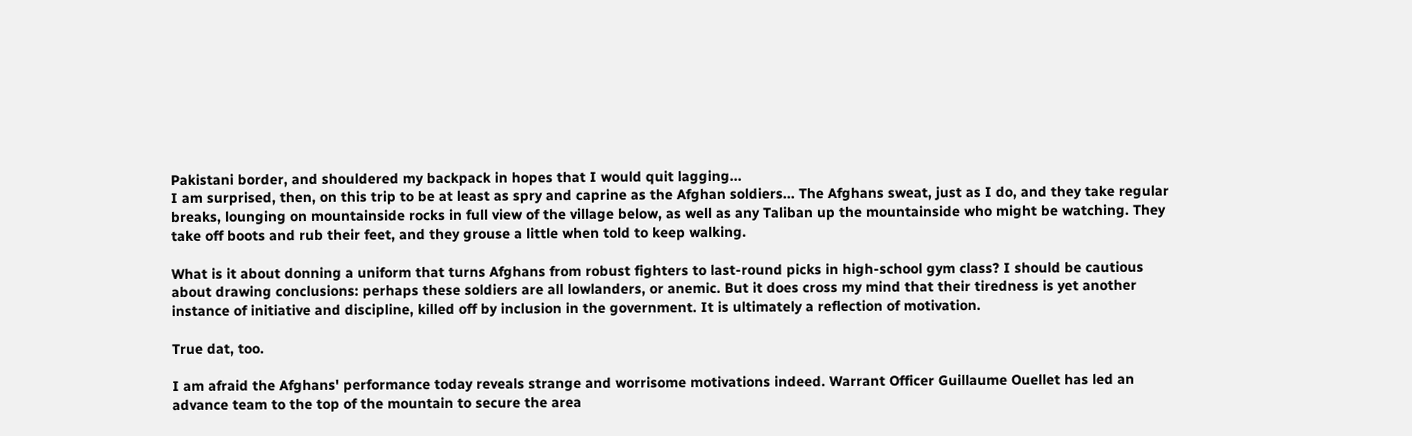Pakistani border, and shouldered my backpack in hopes that I would quit lagging...
I am surprised, then, on this trip to be at least as spry and caprine as the Afghan soldiers... The Afghans sweat, just as I do, and they take regular breaks, lounging on mountainside rocks in full view of the village below, as well as any Taliban up the mountainside who might be watching. They take off boots and rub their feet, and they grouse a little when told to keep walking.

What is it about donning a uniform that turns Afghans from robust fighters to last-round picks in high-school gym class? I should be cautious about drawing conclusions: perhaps these soldiers are all lowlanders, or anemic. But it does cross my mind that their tiredness is yet another instance of initiative and discipline, killed off by inclusion in the government. It is ultimately a reflection of motivation.

True dat, too.

I am afraid the Afghans' performance today reveals strange and worrisome motivations indeed. Warrant Officer Guillaume Ouellet has led an advance team to the top of the mountain to secure the area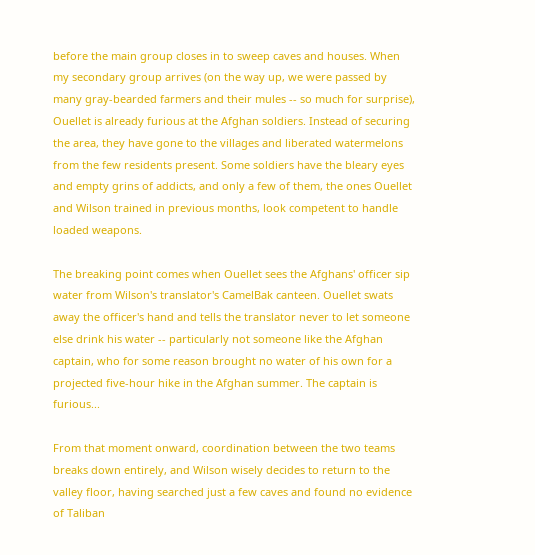before the main group closes in to sweep caves and houses. When my secondary group arrives (on the way up, we were passed by many gray-bearded farmers and their mules -- so much for surprise), Ouellet is already furious at the Afghan soldiers. Instead of securing the area, they have gone to the villages and liberated watermelons from the few residents present. Some soldiers have the bleary eyes and empty grins of addicts, and only a few of them, the ones Ouellet and Wilson trained in previous months, look competent to handle loaded weapons.

The breaking point comes when Ouellet sees the Afghans' officer sip water from Wilson's translator's CamelBak canteen. Ouellet swats away the officer's hand and tells the translator never to let someone else drink his water -- particularly not someone like the Afghan captain, who for some reason brought no water of his own for a projected five-hour hike in the Afghan summer. The captain is furious...

From that moment onward, coordination between the two teams breaks down entirely, and Wilson wisely decides to return to the valley floor, having searched just a few caves and found no evidence of Taliban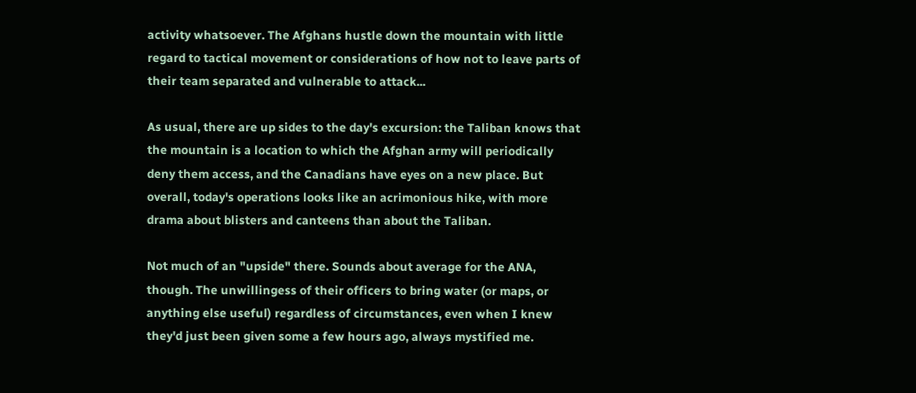activity whatsoever. The Afghans hustle down the mountain with little regard to tactical movement or considerations of how not to leave parts of their team separated and vulnerable to attack...

As usual, there are up sides to the day's excursion: the Taliban knows that the mountain is a location to which the Afghan army will periodically deny them access, and the Canadians have eyes on a new place. But overall, today's operations looks like an acrimonious hike, with more drama about blisters and canteens than about the Taliban.

Not much of an "upside" there. Sounds about average for the ANA, though. The unwillingess of their officers to bring water (or maps, or anything else useful) regardless of circumstances, even when I knew they'd just been given some a few hours ago, always mystified me.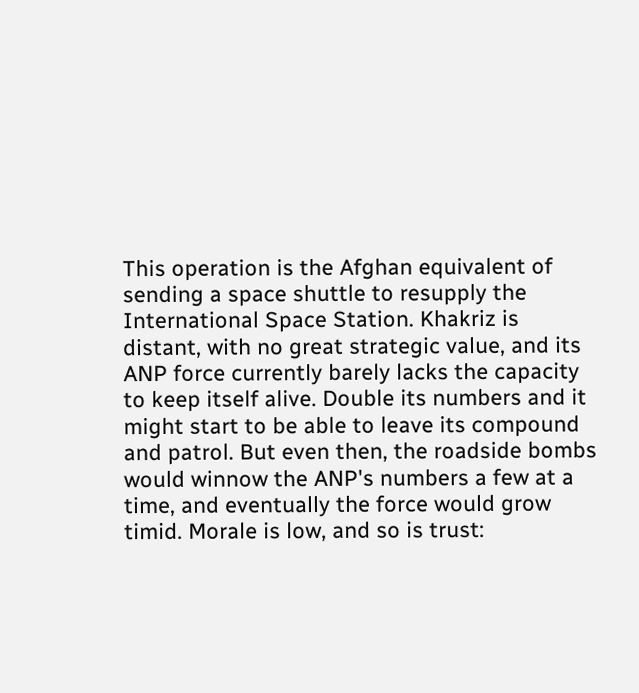This operation is the Afghan equivalent of sending a space shuttle to resupply the International Space Station. Khakriz is distant, with no great strategic value, and its ANP force currently barely lacks the capacity to keep itself alive. Double its numbers and it might start to be able to leave its compound and patrol. But even then, the roadside bombs would winnow the ANP's numbers a few at a time, and eventually the force would grow timid. Morale is low, and so is trust: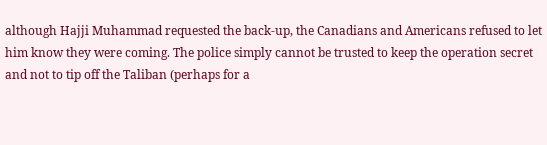although Hajji Muhammad requested the back-up, the Canadians and Americans refused to let him know they were coming. The police simply cannot be trusted to keep the operation secret and not to tip off the Taliban (perhaps for a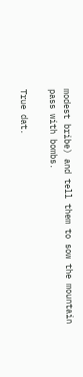modest bribe) and tell them to sow the mountain pass with bombs.

True dat.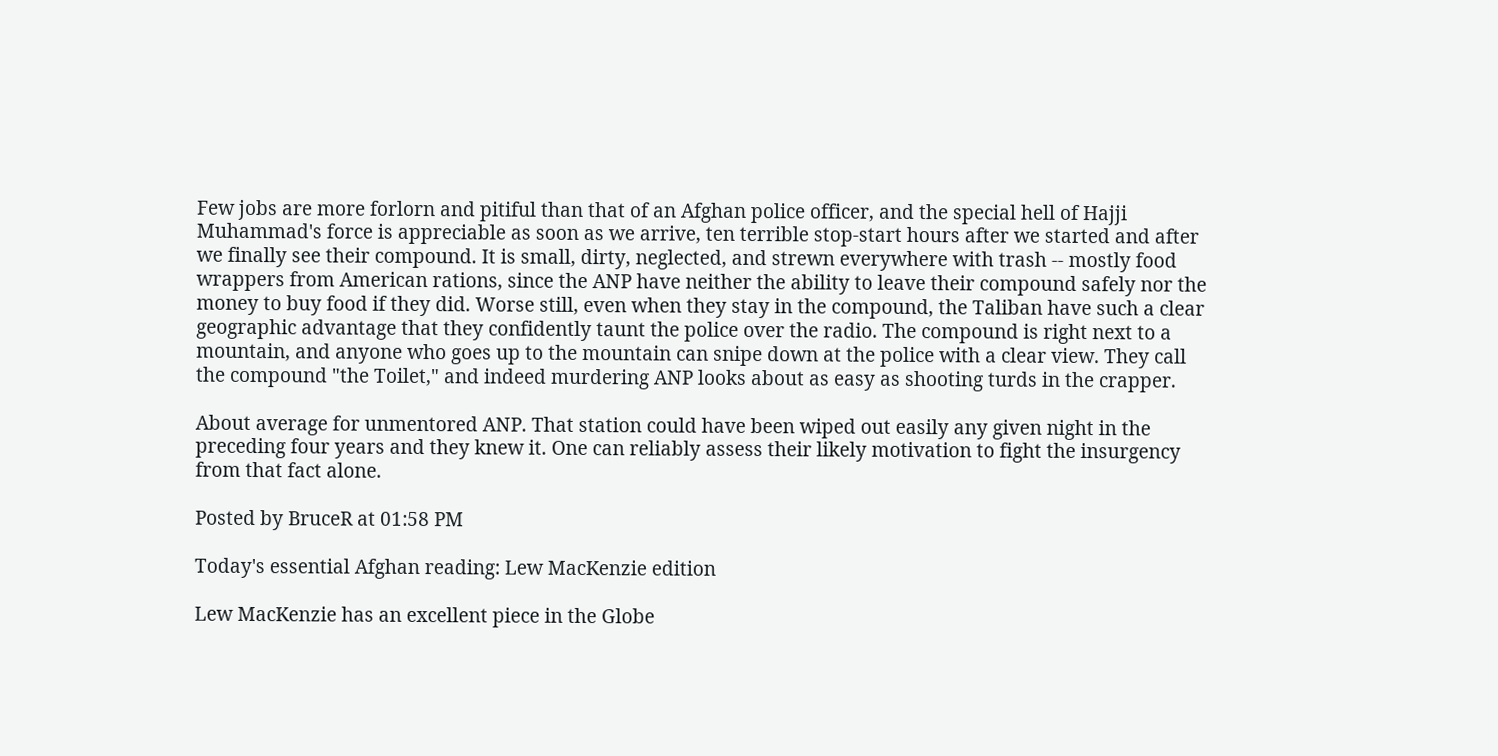Few jobs are more forlorn and pitiful than that of an Afghan police officer, and the special hell of Hajji Muhammad's force is appreciable as soon as we arrive, ten terrible stop-start hours after we started and after we finally see their compound. It is small, dirty, neglected, and strewn everywhere with trash -- mostly food wrappers from American rations, since the ANP have neither the ability to leave their compound safely nor the money to buy food if they did. Worse still, even when they stay in the compound, the Taliban have such a clear geographic advantage that they confidently taunt the police over the radio. The compound is right next to a mountain, and anyone who goes up to the mountain can snipe down at the police with a clear view. They call the compound "the Toilet," and indeed murdering ANP looks about as easy as shooting turds in the crapper.

About average for unmentored ANP. That station could have been wiped out easily any given night in the preceding four years and they knew it. One can reliably assess their likely motivation to fight the insurgency from that fact alone.

Posted by BruceR at 01:58 PM

Today's essential Afghan reading: Lew MacKenzie edition

Lew MacKenzie has an excellent piece in the Globe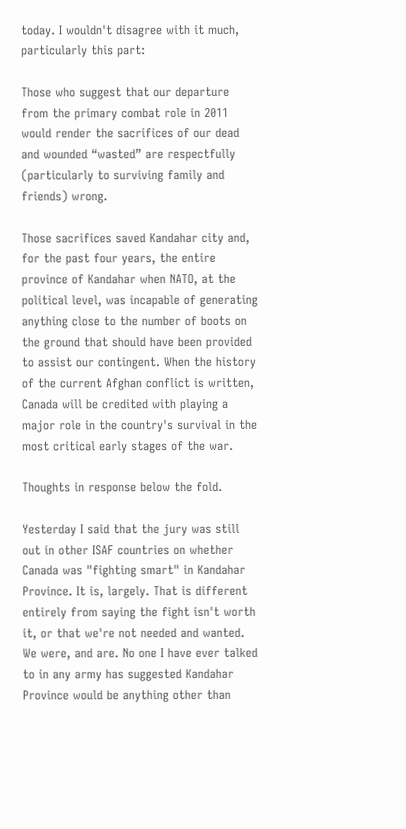today. I wouldn't disagree with it much, particularly this part:

Those who suggest that our departure from the primary combat role in 2011 would render the sacrifices of our dead and wounded “wasted” are respectfully (particularly to surviving family and friends) wrong.

Those sacrifices saved Kandahar city and, for the past four years, the entire province of Kandahar when NATO, at the political level, was incapable of generating anything close to the number of boots on the ground that should have been provided to assist our contingent. When the history of the current Afghan conflict is written, Canada will be credited with playing a major role in the country's survival in the most critical early stages of the war.

Thoughts in response below the fold.

Yesterday I said that the jury was still out in other ISAF countries on whether Canada was "fighting smart" in Kandahar Province. It is, largely. That is different entirely from saying the fight isn't worth it, or that we're not needed and wanted. We were, and are. No one I have ever talked to in any army has suggested Kandahar Province would be anything other than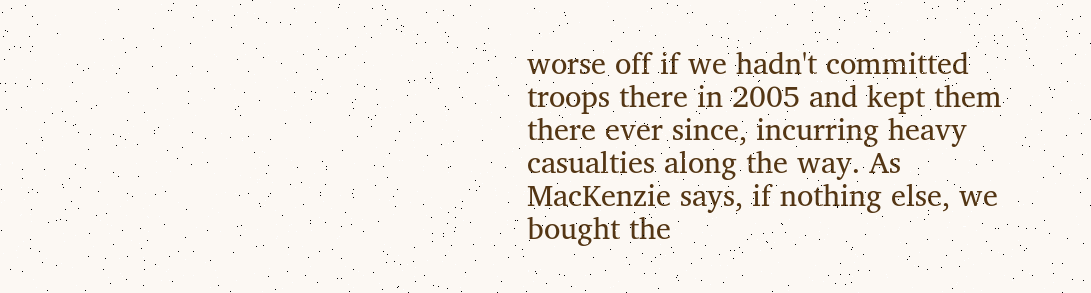worse off if we hadn't committed troops there in 2005 and kept them there ever since, incurring heavy casualties along the way. As MacKenzie says, if nothing else, we bought the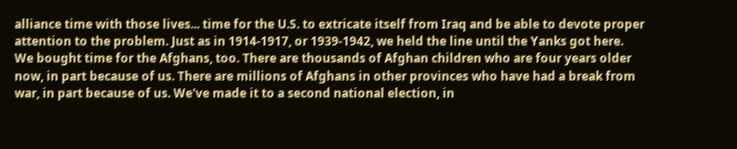alliance time with those lives... time for the U.S. to extricate itself from Iraq and be able to devote proper attention to the problem. Just as in 1914-1917, or 1939-1942, we held the line until the Yanks got here. We bought time for the Afghans, too. There are thousands of Afghan children who are four years older now, in part because of us. There are millions of Afghans in other provinces who have had a break from war, in part because of us. We've made it to a second national election, in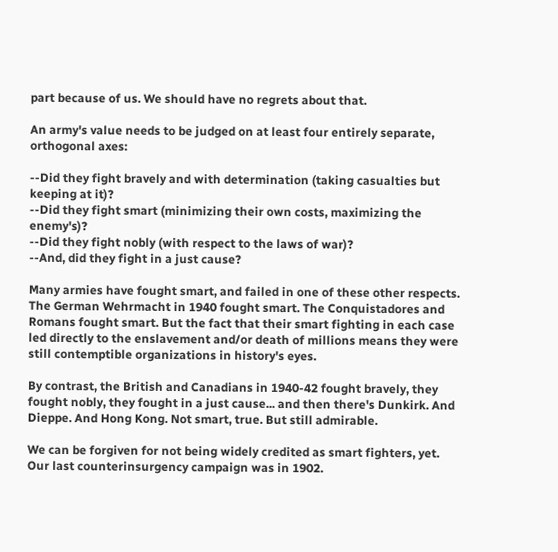part because of us. We should have no regrets about that.

An army's value needs to be judged on at least four entirely separate, orthogonal axes:

--Did they fight bravely and with determination (taking casualties but keeping at it)?
--Did they fight smart (minimizing their own costs, maximizing the enemy's)?
--Did they fight nobly (with respect to the laws of war)?
--And, did they fight in a just cause?

Many armies have fought smart, and failed in one of these other respects. The German Wehrmacht in 1940 fought smart. The Conquistadores and Romans fought smart. But the fact that their smart fighting in each case led directly to the enslavement and/or death of millions means they were still contemptible organizations in history's eyes.

By contrast, the British and Canadians in 1940-42 fought bravely, they fought nobly, they fought in a just cause... and then there's Dunkirk. And Dieppe. And Hong Kong. Not smart, true. But still admirable.

We can be forgiven for not being widely credited as smart fighters, yet. Our last counterinsurgency campaign was in 1902.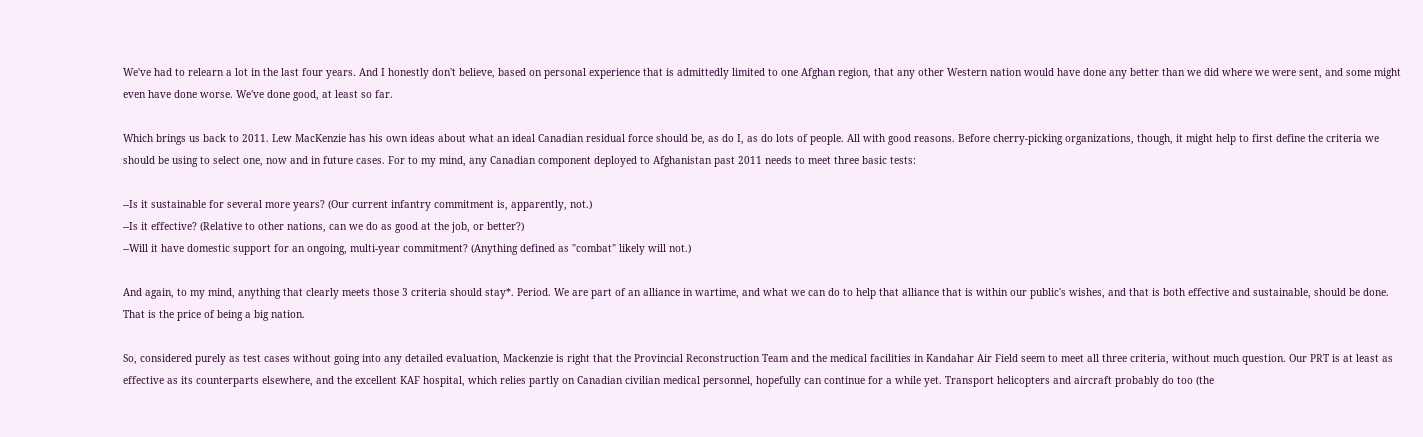We've had to relearn a lot in the last four years. And I honestly don't believe, based on personal experience that is admittedly limited to one Afghan region, that any other Western nation would have done any better than we did where we were sent, and some might even have done worse. We've done good, at least so far.

Which brings us back to 2011. Lew MacKenzie has his own ideas about what an ideal Canadian residual force should be, as do I, as do lots of people. All with good reasons. Before cherry-picking organizations, though, it might help to first define the criteria we should be using to select one, now and in future cases. For to my mind, any Canadian component deployed to Afghanistan past 2011 needs to meet three basic tests:

--Is it sustainable for several more years? (Our current infantry commitment is, apparently, not.)
--Is it effective? (Relative to other nations, can we do as good at the job, or better?)
--Will it have domestic support for an ongoing, multi-year commitment? (Anything defined as "combat" likely will not.)

And again, to my mind, anything that clearly meets those 3 criteria should stay*. Period. We are part of an alliance in wartime, and what we can do to help that alliance that is within our public's wishes, and that is both effective and sustainable, should be done. That is the price of being a big nation.

So, considered purely as test cases without going into any detailed evaluation, Mackenzie is right that the Provincial Reconstruction Team and the medical facilities in Kandahar Air Field seem to meet all three criteria, without much question. Our PRT is at least as effective as its counterparts elsewhere, and the excellent KAF hospital, which relies partly on Canadian civilian medical personnel, hopefully can continue for a while yet. Transport helicopters and aircraft probably do too (the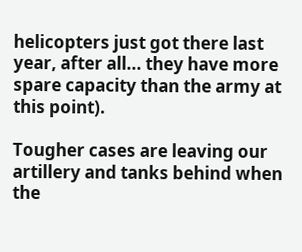helicopters just got there last year, after all... they have more spare capacity than the army at this point).

Tougher cases are leaving our artillery and tanks behind when the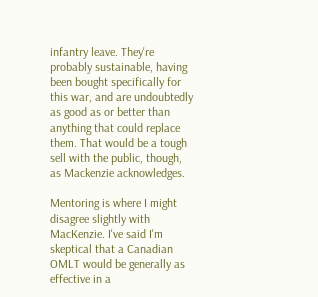infantry leave. They're probably sustainable, having been bought specifically for this war, and are undoubtedly as good as or better than anything that could replace them. That would be a tough sell with the public, though, as Mackenzie acknowledges.

Mentoring is where I might disagree slightly with MacKenzie. I've said I'm skeptical that a Canadian OMLT would be generally as effective in a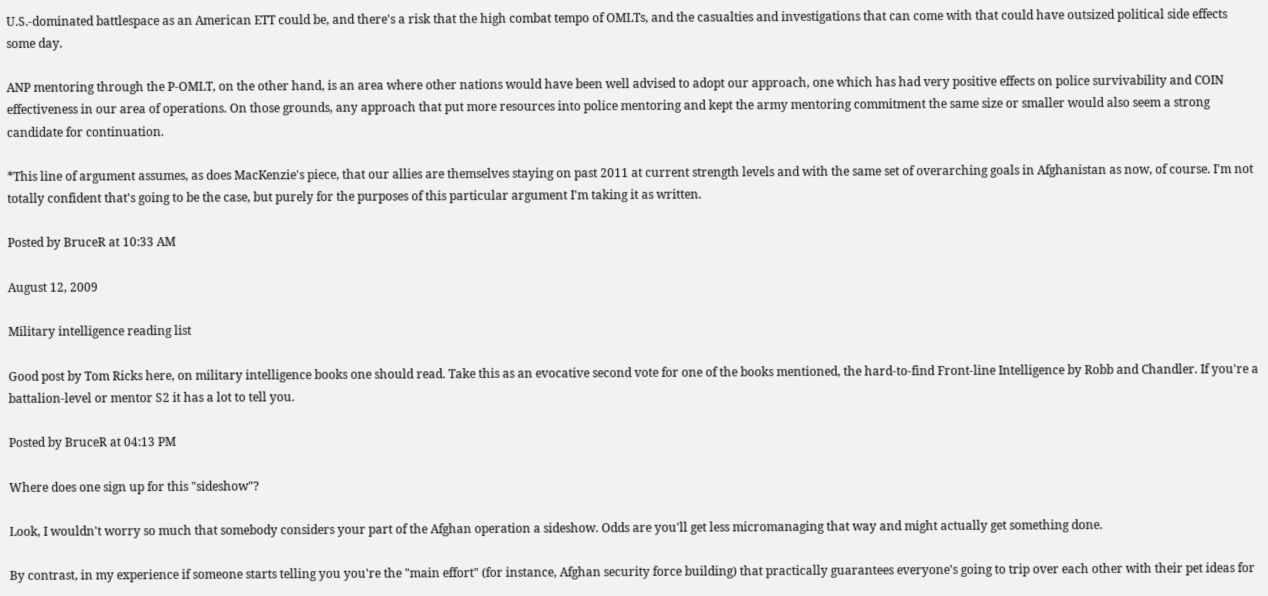U.S.-dominated battlespace as an American ETT could be, and there's a risk that the high combat tempo of OMLTs, and the casualties and investigations that can come with that could have outsized political side effects some day.

ANP mentoring through the P-OMLT, on the other hand, is an area where other nations would have been well advised to adopt our approach, one which has had very positive effects on police survivability and COIN effectiveness in our area of operations. On those grounds, any approach that put more resources into police mentoring and kept the army mentoring commitment the same size or smaller would also seem a strong candidate for continuation.

*This line of argument assumes, as does MacKenzie's piece, that our allies are themselves staying on past 2011 at current strength levels and with the same set of overarching goals in Afghanistan as now, of course. I'm not totally confident that's going to be the case, but purely for the purposes of this particular argument I'm taking it as written.

Posted by BruceR at 10:33 AM

August 12, 2009

Military intelligence reading list

Good post by Tom Ricks here, on military intelligence books one should read. Take this as an evocative second vote for one of the books mentioned, the hard-to-find Front-line Intelligence by Robb and Chandler. If you're a battalion-level or mentor S2 it has a lot to tell you.

Posted by BruceR at 04:13 PM

Where does one sign up for this "sideshow"?

Look, I wouldn't worry so much that somebody considers your part of the Afghan operation a sideshow. Odds are you'll get less micromanaging that way and might actually get something done.

By contrast, in my experience if someone starts telling you you're the "main effort" (for instance, Afghan security force building) that practically guarantees everyone's going to trip over each other with their pet ideas for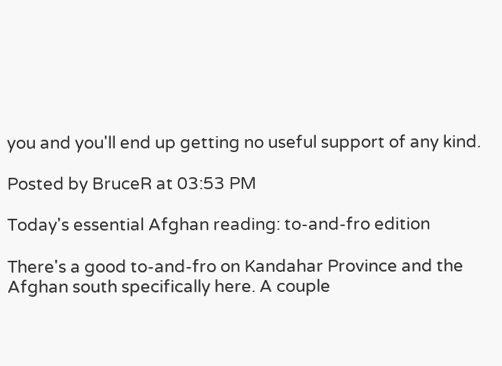you and you'll end up getting no useful support of any kind.

Posted by BruceR at 03:53 PM

Today's essential Afghan reading: to-and-fro edition

There's a good to-and-fro on Kandahar Province and the Afghan south specifically here. A couple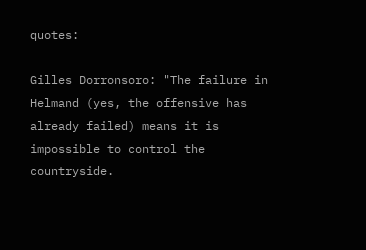quotes:

Gilles Dorronsoro: "The failure in Helmand (yes, the offensive has already failed) means it is impossible to control the countryside.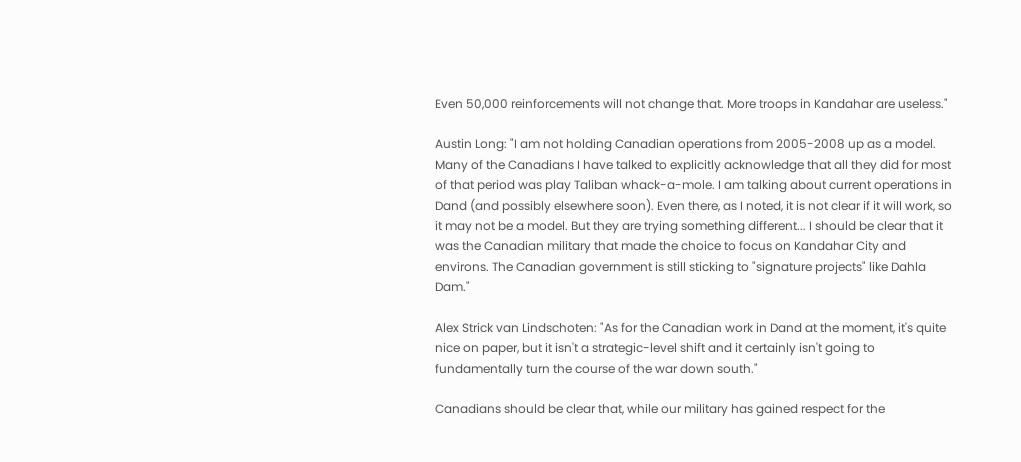Even 50,000 reinforcements will not change that. More troops in Kandahar are useless."

Austin Long: "I am not holding Canadian operations from 2005-2008 up as a model. Many of the Canadians I have talked to explicitly acknowledge that all they did for most of that period was play Taliban whack-a-mole. I am talking about current operations in Dand (and possibly elsewhere soon). Even there, as I noted, it is not clear if it will work, so it may not be a model. But they are trying something different... I should be clear that it was the Canadian military that made the choice to focus on Kandahar City and environs. The Canadian government is still sticking to "signature projects" like Dahla Dam."

Alex Strick van Lindschoten: "As for the Canadian work in Dand at the moment, it's quite nice on paper, but it isn't a strategic-level shift and it certainly isn't going to fundamentally turn the course of the war down south."

Canadians should be clear that, while our military has gained respect for the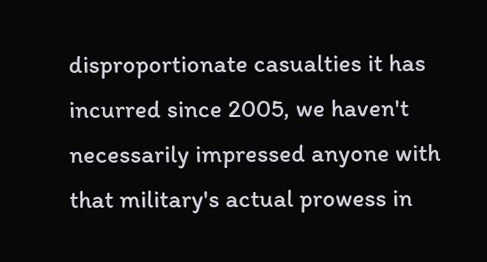disproportionate casualties it has incurred since 2005, we haven't necessarily impressed anyone with that military's actual prowess in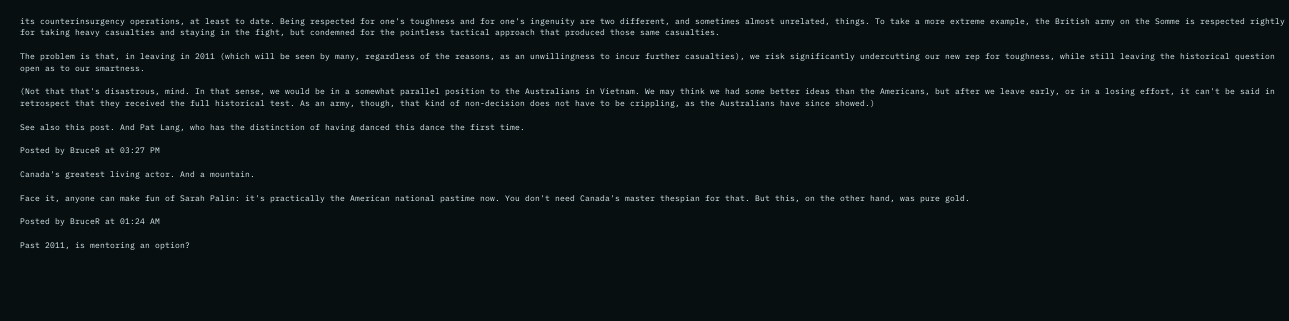its counterinsurgency operations, at least to date. Being respected for one's toughness and for one's ingenuity are two different, and sometimes almost unrelated, things. To take a more extreme example, the British army on the Somme is respected rightly for taking heavy casualties and staying in the fight, but condemned for the pointless tactical approach that produced those same casualties.

The problem is that, in leaving in 2011 (which will be seen by many, regardless of the reasons, as an unwillingness to incur further casualties), we risk significantly undercutting our new rep for toughness, while still leaving the historical question open as to our smartness.

(Not that that's disastrous, mind. In that sense, we would be in a somewhat parallel position to the Australians in Vietnam. We may think we had some better ideas than the Americans, but after we leave early, or in a losing effort, it can't be said in retrospect that they received the full historical test. As an army, though, that kind of non-decision does not have to be crippling, as the Australians have since showed.)

See also this post. And Pat Lang, who has the distinction of having danced this dance the first time.

Posted by BruceR at 03:27 PM

Canada's greatest living actor. And a mountain.

Face it, anyone can make fun of Sarah Palin: it's practically the American national pastime now. You don't need Canada's master thespian for that. But this, on the other hand, was pure gold.

Posted by BruceR at 01:24 AM

Past 2011, is mentoring an option?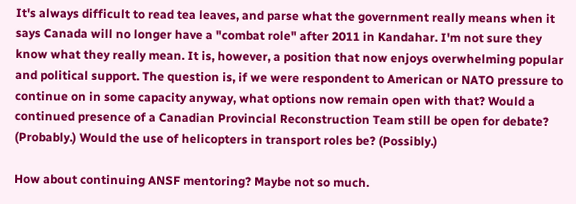It's always difficult to read tea leaves, and parse what the government really means when it says Canada will no longer have a "combat role" after 2011 in Kandahar. I'm not sure they know what they really mean. It is, however, a position that now enjoys overwhelming popular and political support. The question is, if we were respondent to American or NATO pressure to continue on in some capacity anyway, what options now remain open with that? Would a continued presence of a Canadian Provincial Reconstruction Team still be open for debate? (Probably.) Would the use of helicopters in transport roles be? (Possibly.)

How about continuing ANSF mentoring? Maybe not so much.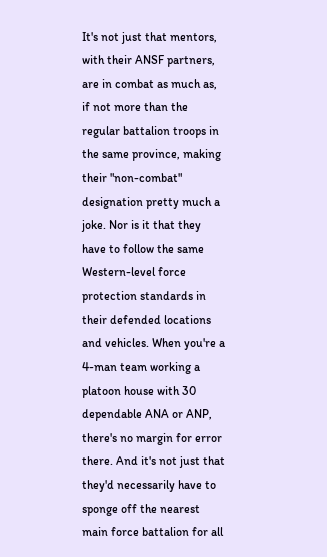It's not just that mentors, with their ANSF partners, are in combat as much as, if not more than the regular battalion troops in the same province, making their "non-combat" designation pretty much a joke. Nor is it that they have to follow the same Western-level force protection standards in their defended locations and vehicles. When you're a 4-man team working a platoon house with 30 dependable ANA or ANP, there's no margin for error there. And it's not just that they'd necessarily have to sponge off the nearest main force battalion for all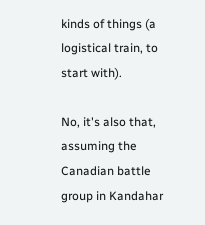kinds of things (a logistical train, to start with).

No, it's also that, assuming the Canadian battle group in Kandahar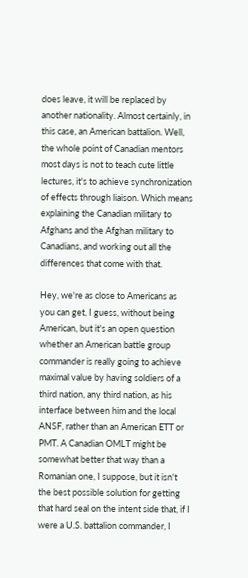does leave, it will be replaced by another nationality. Almost certainly, in this case, an American battalion. Well, the whole point of Canadian mentors most days is not to teach cute little lectures, it's to achieve synchronization of effects through liaison. Which means explaining the Canadian military to Afghans and the Afghan military to Canadians, and working out all the differences that come with that.

Hey, we're as close to Americans as you can get, I guess, without being American, but it's an open question whether an American battle group commander is really going to achieve maximal value by having soldiers of a third nation, any third nation, as his interface between him and the local ANSF, rather than an American ETT or PMT. A Canadian OMLT might be somewhat better that way than a Romanian one, I suppose, but it isn't the best possible solution for getting that hard seal on the intent side that, if I were a U.S. battalion commander, I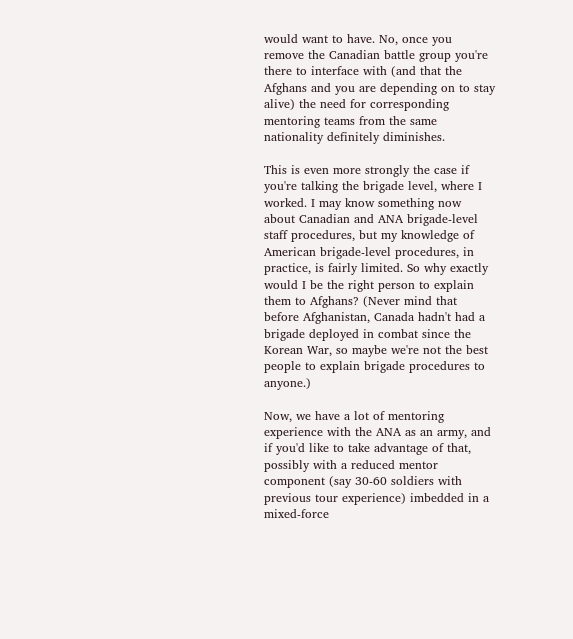would want to have. No, once you remove the Canadian battle group you're there to interface with (and that the Afghans and you are depending on to stay alive) the need for corresponding mentoring teams from the same nationality definitely diminishes.

This is even more strongly the case if you're talking the brigade level, where I worked. I may know something now about Canadian and ANA brigade-level staff procedures, but my knowledge of American brigade-level procedures, in practice, is fairly limited. So why exactly would I be the right person to explain them to Afghans? (Never mind that before Afghanistan, Canada hadn't had a brigade deployed in combat since the Korean War, so maybe we're not the best people to explain brigade procedures to anyone.)

Now, we have a lot of mentoring experience with the ANA as an army, and if you'd like to take advantage of that, possibly with a reduced mentor component (say 30-60 soldiers with previous tour experience) imbedded in a mixed-force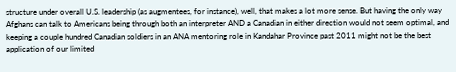structure under overall U.S. leadership (as augmentees, for instance), well, that makes a lot more sense. But having the only way Afghans can talk to Americans being through both an interpreter AND a Canadian in either direction would not seem optimal, and keeping a couple hundred Canadian soldiers in an ANA mentoring role in Kandahar Province past 2011 might not be the best application of our limited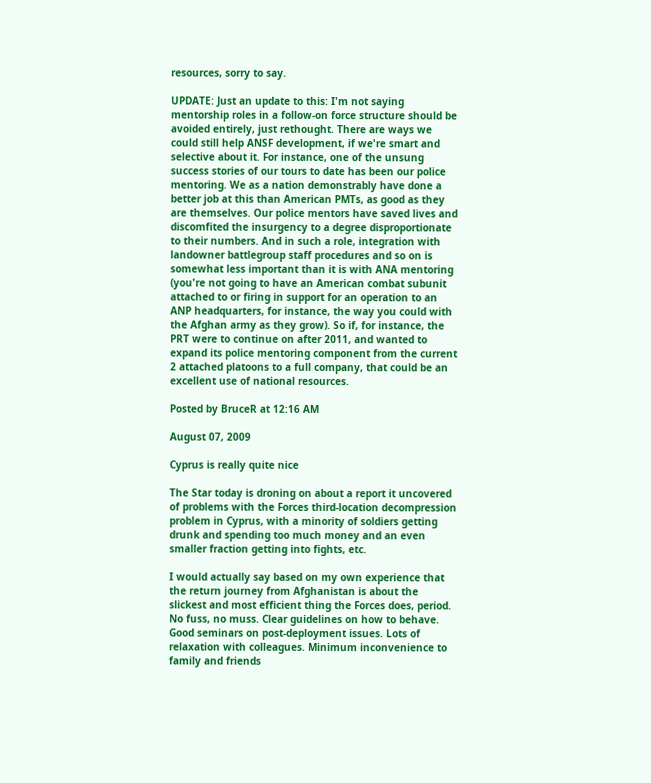resources, sorry to say.

UPDATE: Just an update to this: I'm not saying mentorship roles in a follow-on force structure should be avoided entirely, just rethought. There are ways we could still help ANSF development, if we're smart and selective about it. For instance, one of the unsung success stories of our tours to date has been our police mentoring. We as a nation demonstrably have done a better job at this than American PMTs, as good as they are themselves. Our police mentors have saved lives and discomfited the insurgency to a degree disproportionate to their numbers. And in such a role, integration with landowner battlegroup staff procedures and so on is somewhat less important than it is with ANA mentoring (you're not going to have an American combat subunit attached to or firing in support for an operation to an ANP headquarters, for instance, the way you could with the Afghan army as they grow). So if, for instance, the PRT were to continue on after 2011, and wanted to expand its police mentoring component from the current 2 attached platoons to a full company, that could be an excellent use of national resources.

Posted by BruceR at 12:16 AM

August 07, 2009

Cyprus is really quite nice

The Star today is droning on about a report it uncovered of problems with the Forces third-location decompression problem in Cyprus, with a minority of soldiers getting drunk and spending too much money and an even smaller fraction getting into fights, etc.

I would actually say based on my own experience that the return journey from Afghanistan is about the slickest and most efficient thing the Forces does, period. No fuss, no muss. Clear guidelines on how to behave. Good seminars on post-deployment issues. Lots of relaxation with colleagues. Minimum inconvenience to family and friends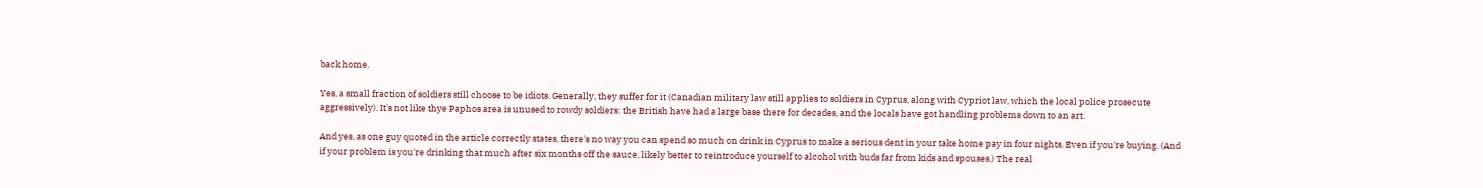back home.

Yes, a small fraction of soldiers still choose to be idiots. Generally, they suffer for it (Canadian military law still applies to soldiers in Cyprus, along with Cypriot law, which the local police prosecute aggressively). It's not like thye Paphos area is unused to rowdy soldiers: the British have had a large base there for decades, and the locals have got handling problems down to an art.

And yes, as one guy quoted in the article correctly states, there's no way you can spend so much on drink in Cyprus to make a serious dent in your take home pay in four nights. Even if you're buying. (And if your problem is you're drinking that much after six months off the sauce, likely better to reintroduce yourself to alcohol with buds far from kids and spouses.) The real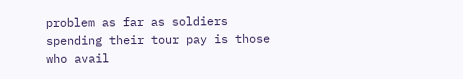problem as far as soldiers spending their tour pay is those who avail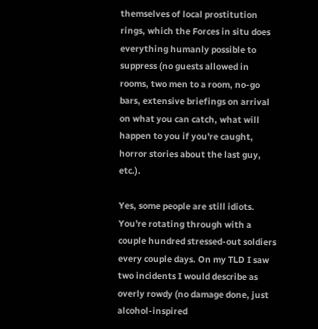themselves of local prostitution rings, which the Forces in situ does everything humanly possible to suppress (no guests allowed in rooms, two men to a room, no-go bars, extensive briefings on arrival on what you can catch, what will happen to you if you're caught, horror stories about the last guy, etc.).

Yes, some people are still idiots. You're rotating through with a couple hundred stressed-out soldiers every couple days. On my TLD I saw two incidents I would describe as overly rowdy (no damage done, just alcohol-inspired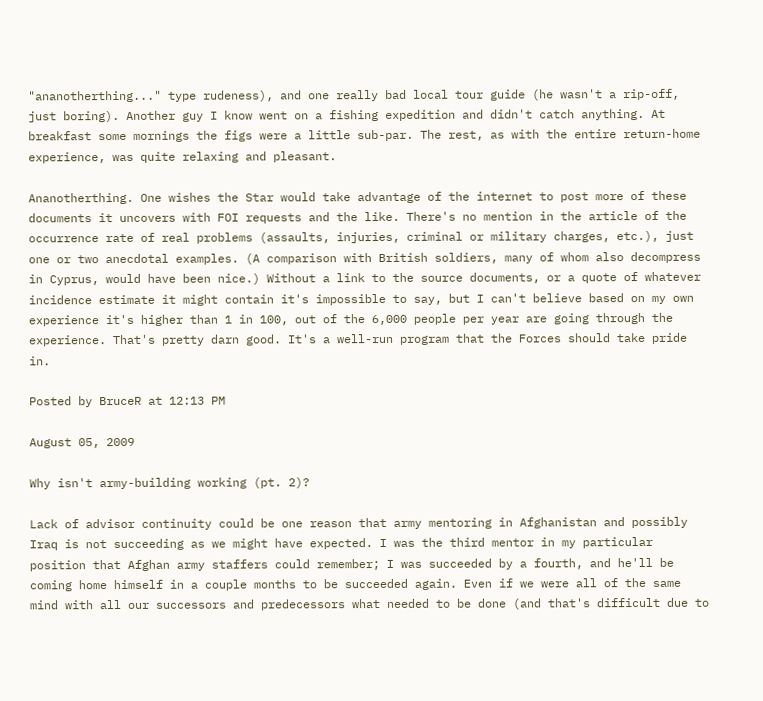"ananotherthing..." type rudeness), and one really bad local tour guide (he wasn't a rip-off, just boring). Another guy I know went on a fishing expedition and didn't catch anything. At breakfast some mornings the figs were a little sub-par. The rest, as with the entire return-home experience, was quite relaxing and pleasant.

Ananotherthing. One wishes the Star would take advantage of the internet to post more of these documents it uncovers with FOI requests and the like. There's no mention in the article of the occurrence rate of real problems (assaults, injuries, criminal or military charges, etc.), just one or two anecdotal examples. (A comparison with British soldiers, many of whom also decompress in Cyprus, would have been nice.) Without a link to the source documents, or a quote of whatever incidence estimate it might contain it's impossible to say, but I can't believe based on my own experience it's higher than 1 in 100, out of the 6,000 people per year are going through the experience. That's pretty darn good. It's a well-run program that the Forces should take pride in.

Posted by BruceR at 12:13 PM

August 05, 2009

Why isn't army-building working (pt. 2)?

Lack of advisor continuity could be one reason that army mentoring in Afghanistan and possibly Iraq is not succeeding as we might have expected. I was the third mentor in my particular position that Afghan army staffers could remember; I was succeeded by a fourth, and he'll be coming home himself in a couple months to be succeeded again. Even if we were all of the same mind with all our successors and predecessors what needed to be done (and that's difficult due to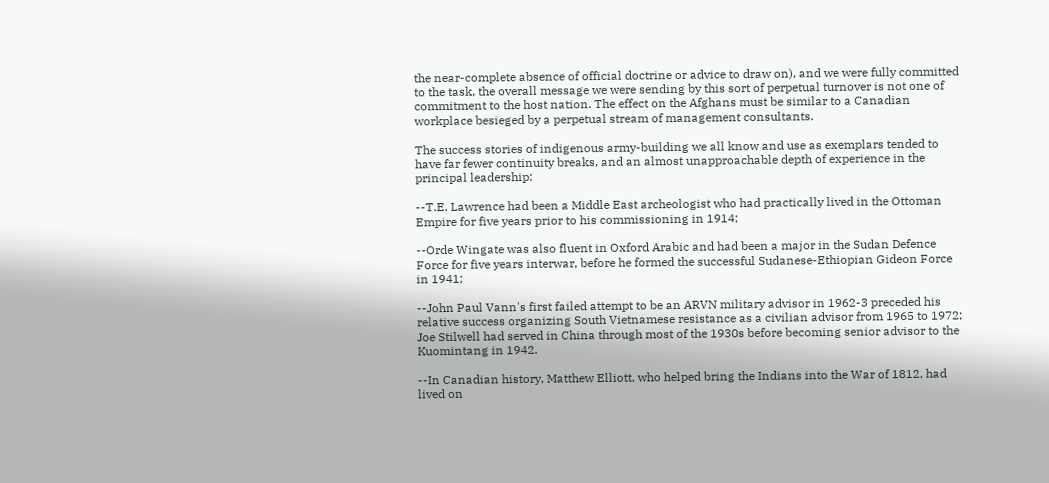the near-complete absence of official doctrine or advice to draw on), and we were fully committed to the task, the overall message we were sending by this sort of perpetual turnover is not one of commitment to the host nation. The effect on the Afghans must be similar to a Canadian workplace besieged by a perpetual stream of management consultants.

The success stories of indigenous army-building we all know and use as exemplars tended to have far fewer continuity breaks, and an almost unapproachable depth of experience in the principal leadership:

--T.E. Lawrence had been a Middle East archeologist who had practically lived in the Ottoman Empire for five years prior to his commissioning in 1914;

--Orde Wingate was also fluent in Oxford Arabic and had been a major in the Sudan Defence Force for five years interwar, before he formed the successful Sudanese-Ethiopian Gideon Force in 1941;

--John Paul Vann's first failed attempt to be an ARVN military advisor in 1962-3 preceded his relative success organizing South Vietnamese resistance as a civilian advisor from 1965 to 1972; Joe Stilwell had served in China through most of the 1930s before becoming senior advisor to the Kuomintang in 1942.

--In Canadian history, Matthew Elliott, who helped bring the Indians into the War of 1812, had lived on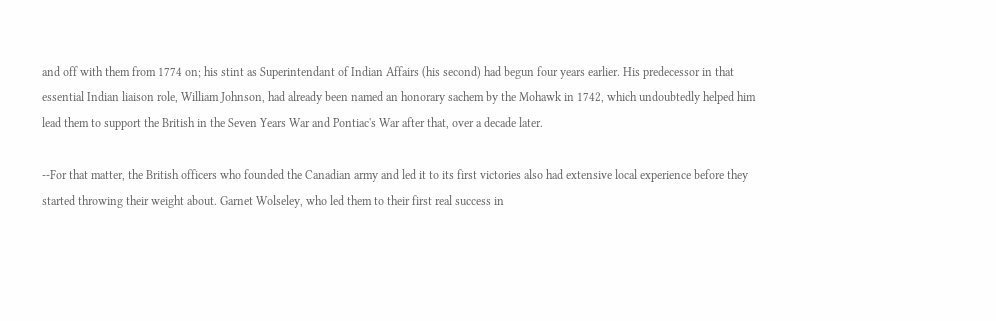and off with them from 1774 on; his stint as Superintendant of Indian Affairs (his second) had begun four years earlier. His predecessor in that essential Indian liaison role, William Johnson, had already been named an honorary sachem by the Mohawk in 1742, which undoubtedly helped him lead them to support the British in the Seven Years War and Pontiac's War after that, over a decade later.

--For that matter, the British officers who founded the Canadian army and led it to its first victories also had extensive local experience before they started throwing their weight about. Garnet Wolseley, who led them to their first real success in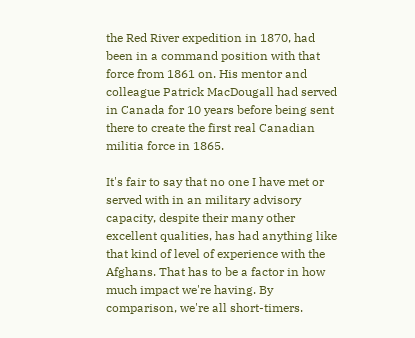the Red River expedition in 1870, had been in a command position with that force from 1861 on. His mentor and colleague Patrick MacDougall had served in Canada for 10 years before being sent there to create the first real Canadian militia force in 1865.

It's fair to say that no one I have met or served with in an military advisory capacity, despite their many other excellent qualities, has had anything like that kind of level of experience with the Afghans. That has to be a factor in how much impact we're having. By comparison, we're all short-timers.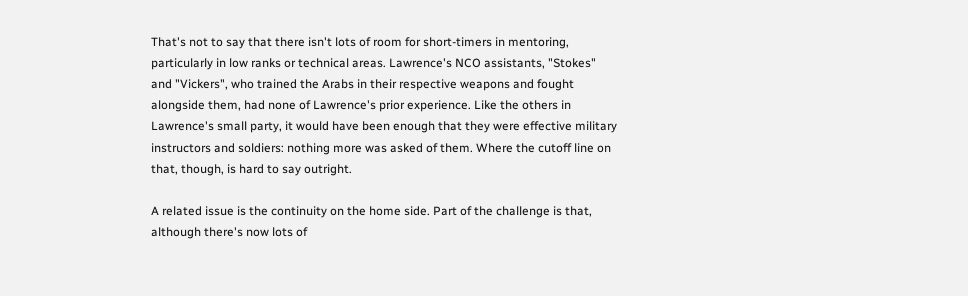That's not to say that there isn't lots of room for short-timers in mentoring, particularly in low ranks or technical areas. Lawrence's NCO assistants, "Stokes" and "Vickers", who trained the Arabs in their respective weapons and fought alongside them, had none of Lawrence's prior experience. Like the others in Lawrence's small party, it would have been enough that they were effective military instructors and soldiers: nothing more was asked of them. Where the cutoff line on that, though, is hard to say outright.

A related issue is the continuity on the home side. Part of the challenge is that, although there's now lots of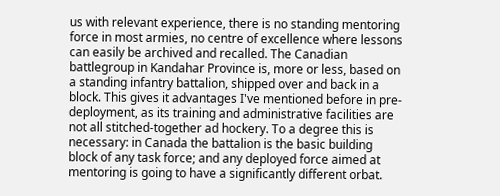us with relevant experience, there is no standing mentoring force in most armies, no centre of excellence where lessons can easily be archived and recalled. The Canadian battlegroup in Kandahar Province is, more or less, based on a standing infantry battalion, shipped over and back in a block. This gives it advantages I've mentioned before in pre-deployment, as its training and administrative facilities are not all stitched-together ad hockery. To a degree this is necessary: in Canada the battalion is the basic building block of any task force; and any deployed force aimed at mentoring is going to have a significantly different orbat.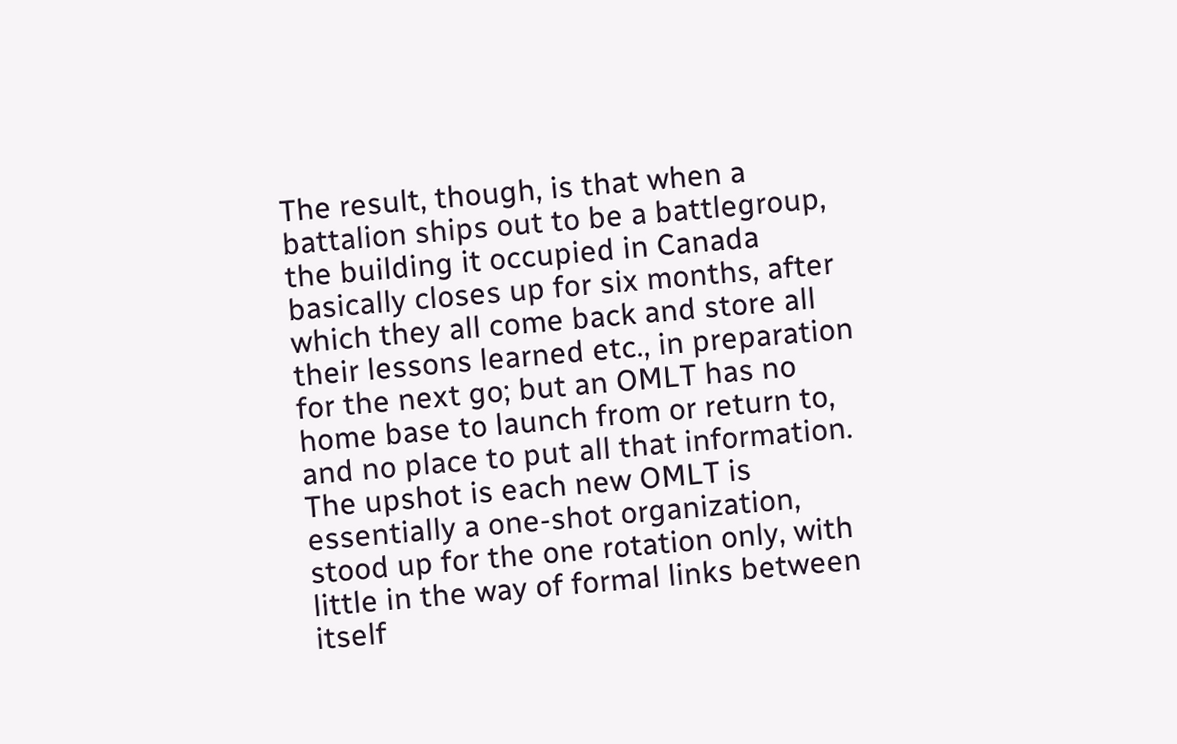The result, though, is that when a battalion ships out to be a battlegroup, the building it occupied in Canada basically closes up for six months, after which they all come back and store all their lessons learned etc., in preparation for the next go; but an OMLT has no home base to launch from or return to, and no place to put all that information. The upshot is each new OMLT is essentially a one-shot organization, stood up for the one rotation only, with little in the way of formal links between itself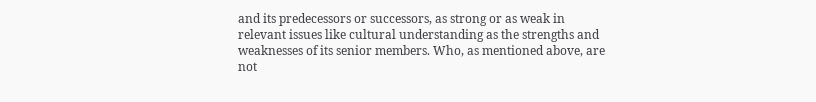and its predecessors or successors, as strong or as weak in relevant issues like cultural understanding as the strengths and weaknesses of its senior members. Who, as mentioned above, are not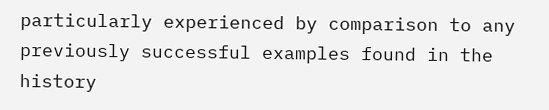particularly experienced by comparison to any previously successful examples found in the history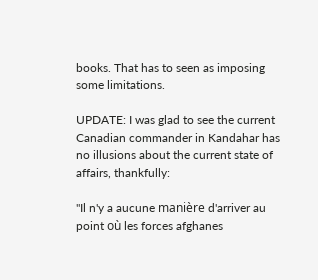books. That has to seen as imposing some limitations.

UPDATE: I was glad to see the current Canadian commander in Kandahar has no illusions about the current state of affairs, thankfully:

"Il n'y a aucune manière d'arriver au point où les forces afghanes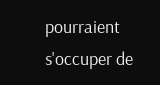pourraient s'occuper de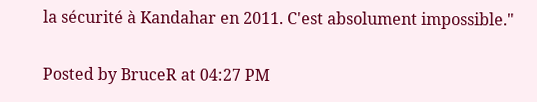la sécurité à Kandahar en 2011. C'est absolument impossible."

Posted by BruceR at 04:27 PM